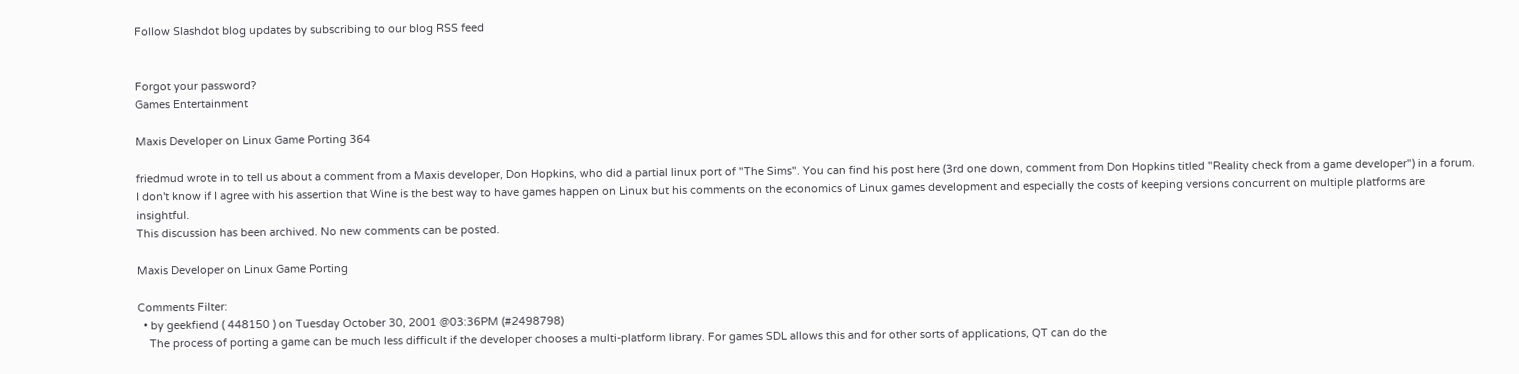Follow Slashdot blog updates by subscribing to our blog RSS feed


Forgot your password?
Games Entertainment

Maxis Developer on Linux Game Porting 364

friedmud wrote in to tell us about a comment from a Maxis developer, Don Hopkins, who did a partial linux port of "The Sims". You can find his post here (3rd one down, comment from Don Hopkins titled "Reality check from a game developer") in a forum. I don't know if I agree with his assertion that Wine is the best way to have games happen on Linux but his comments on the economics of Linux games development and especially the costs of keeping versions concurrent on multiple platforms are insightful.
This discussion has been archived. No new comments can be posted.

Maxis Developer on Linux Game Porting

Comments Filter:
  • by geekfiend ( 448150 ) on Tuesday October 30, 2001 @03:36PM (#2498798)
    The process of porting a game can be much less difficult if the developer chooses a multi-platform library. For games SDL allows this and for other sorts of applications, QT can do the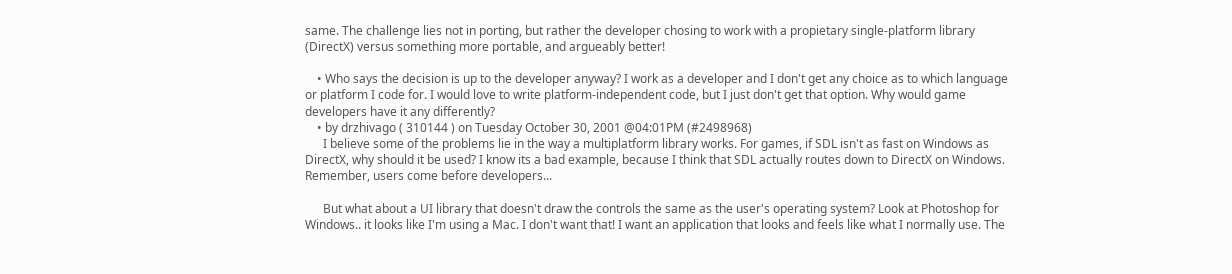same. The challenge lies not in porting, but rather the developer chosing to work with a propietary single-platform library (DirectX) versus something more portable, and argueably better!

    • Who says the decision is up to the developer anyway? I work as a developer and I don't get any choice as to which language or platform I code for. I would love to write platform-independent code, but I just don't get that option. Why would game developers have it any differently?
    • by drzhivago ( 310144 ) on Tuesday October 30, 2001 @04:01PM (#2498968)
      I believe some of the problems lie in the way a multiplatform library works. For games, if SDL isn't as fast on Windows as DirectX, why should it be used? I know its a bad example, because I think that SDL actually routes down to DirectX on Windows. Remember, users come before developers...

      But what about a UI library that doesn't draw the controls the same as the user's operating system? Look at Photoshop for Windows.. it looks like I'm using a Mac. I don't want that! I want an application that looks and feels like what I normally use. The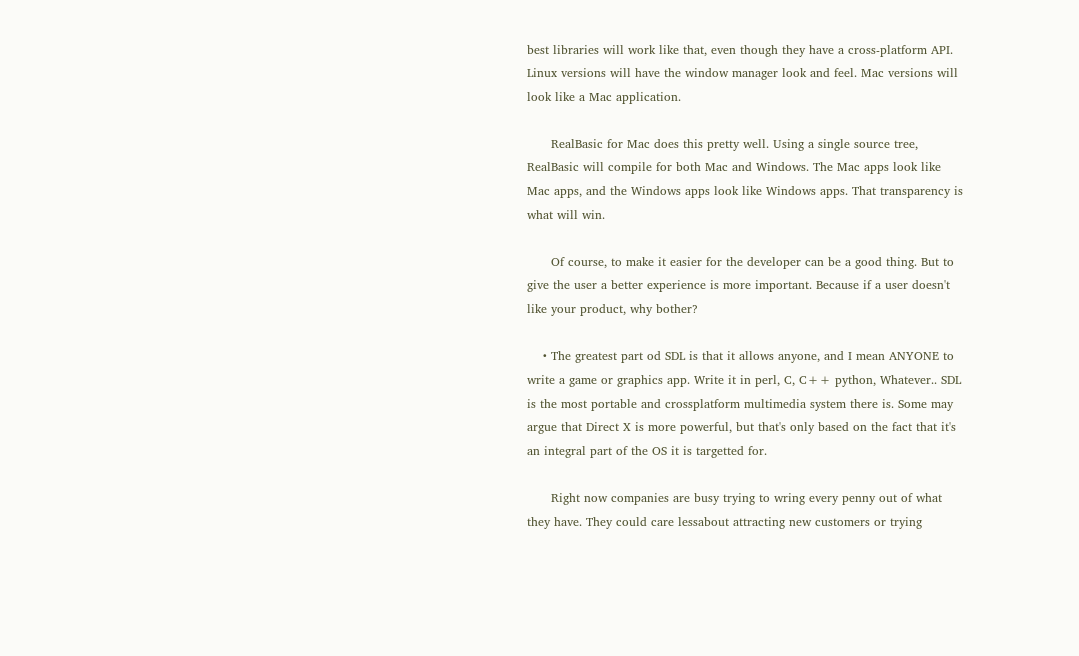best libraries will work like that, even though they have a cross-platform API. Linux versions will have the window manager look and feel. Mac versions will look like a Mac application.

      RealBasic for Mac does this pretty well. Using a single source tree, RealBasic will compile for both Mac and Windows. The Mac apps look like Mac apps, and the Windows apps look like Windows apps. That transparency is what will win.

      Of course, to make it easier for the developer can be a good thing. But to give the user a better experience is more important. Because if a user doesn't like your product, why bother?

    • The greatest part od SDL is that it allows anyone, and I mean ANYONE to write a game or graphics app. Write it in perl, C, C++ python, Whatever.. SDL is the most portable and crossplatform multimedia system there is. Some may argue that Direct X is more powerful, but that's only based on the fact that it's an integral part of the OS it is targetted for.

      Right now companies are busy trying to wring every penny out of what they have. They could care lessabout attracting new customers or trying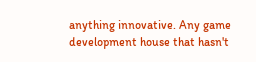anything innovative. Any game development house that hasn't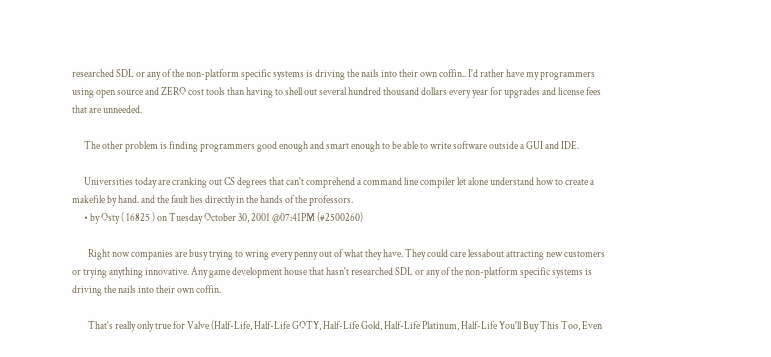researched SDL or any of the non-platform specific systems is driving the nails into their own coffin.. I'd rather have my programmers using open source and ZERO cost tools than having to shell out several hundred thousand dollars every year for upgrades and license fees that are unneeded.

      The other problem is finding programmers good enough and smart enough to be able to write software outside a GUI and IDE.

      Universities today are cranking out CS degrees that can't comprehend a command line compiler let alone understand how to create a makefile by hand. and the fault lies directly in the hands of the professors.
      • by Osty ( 16825 ) on Tuesday October 30, 2001 @07:41PM (#2500260)

        Right now companies are busy trying to wring every penny out of what they have. They could care lessabout attracting new customers or trying anything innovative. Any game development house that hasn't researched SDL or any of the non-platform specific systems is driving the nails into their own coffin.

        That's really only true for Valve (Half-Life, Half-Life GOTY, Half-Life Gold, Half-Life Platinum, Half-Life You'll Buy This Too, Even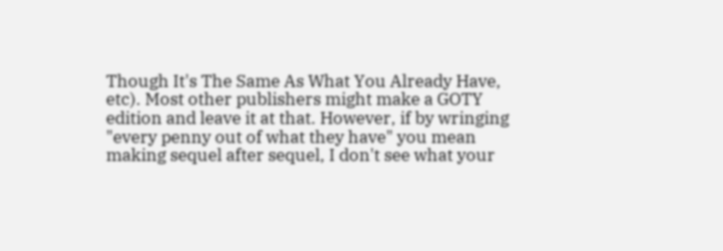Though It's The Same As What You Already Have, etc). Most other publishers might make a GOTY edition and leave it at that. However, if by wringing "every penny out of what they have" you mean making sequel after sequel, I don't see what your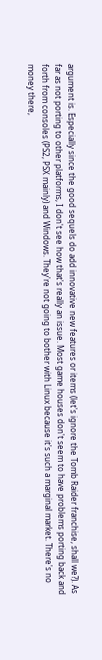argument is. Especially since the good sequels do add innovative new features or items (let's ignore the Tomb Raider franchise, shall we?). As far as not porting to other platforms, I don't see how that's really an issue. Most game houses don't seem to have problems porting back and forth from consoles (PS2, PSX mainly) and Windows. They're not going to bother with Linux because it's such a marginal market. There's no money there,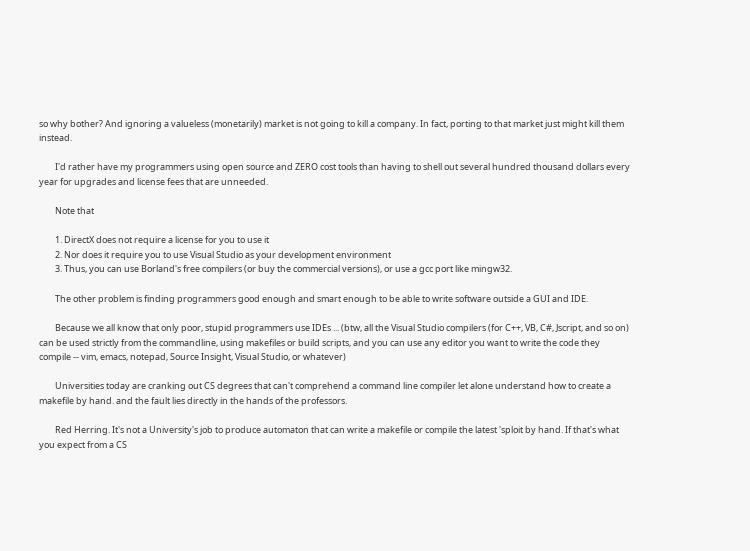so why bother? And ignoring a valueless (monetarily) market is not going to kill a company. In fact, porting to that market just might kill them instead.

        I'd rather have my programmers using open source and ZERO cost tools than having to shell out several hundred thousand dollars every year for upgrades and license fees that are unneeded.

        Note that

        1. DirectX does not require a license for you to use it
        2. Nor does it require you to use Visual Studio as your development environment
        3. Thus, you can use Borland's free compilers (or buy the commercial versions), or use a gcc port like mingw32.

        The other problem is finding programmers good enough and smart enough to be able to write software outside a GUI and IDE.

        Because we all know that only poor, stupid programmers use IDEs ... (btw, all the Visual Studio compilers (for C++, VB, C#, Jscript, and so on) can be used strictly from the commandline, using makefiles or build scripts, and you can use any editor you want to write the code they compile -- vim, emacs, notepad, Source Insight, Visual Studio, or whatever)

        Universities today are cranking out CS degrees that can't comprehend a command line compiler let alone understand how to create a makefile by hand. and the fault lies directly in the hands of the professors.

        Red Herring. It's not a University's job to produce automaton that can write a makefile or compile the latest 'sploit by hand. If that's what you expect from a CS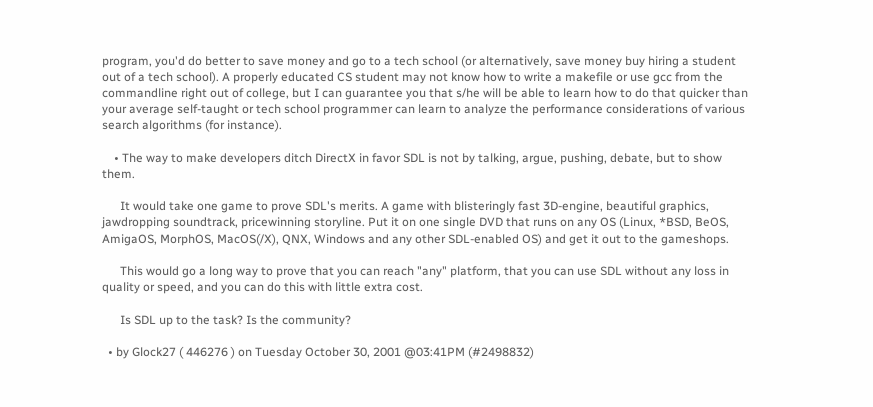program, you'd do better to save money and go to a tech school (or alternatively, save money buy hiring a student out of a tech school). A properly educated CS student may not know how to write a makefile or use gcc from the commandline right out of college, but I can guarantee you that s/he will be able to learn how to do that quicker than your average self-taught or tech school programmer can learn to analyze the performance considerations of various search algorithms (for instance).

    • The way to make developers ditch DirectX in favor SDL is not by talking, argue, pushing, debate, but to show them.

      It would take one game to prove SDL's merits. A game with blisteringly fast 3D-engine, beautiful graphics, jawdropping soundtrack, pricewinning storyline. Put it on one single DVD that runs on any OS (Linux, *BSD, BeOS, AmigaOS, MorphOS, MacOS(/X), QNX, Windows and any other SDL-enabled OS) and get it out to the gameshops.

      This would go a long way to prove that you can reach "any" platform, that you can use SDL without any loss in quality or speed, and you can do this with little extra cost.

      Is SDL up to the task? Is the community?

  • by Glock27 ( 446276 ) on Tuesday October 30, 2001 @03:41PM (#2498832)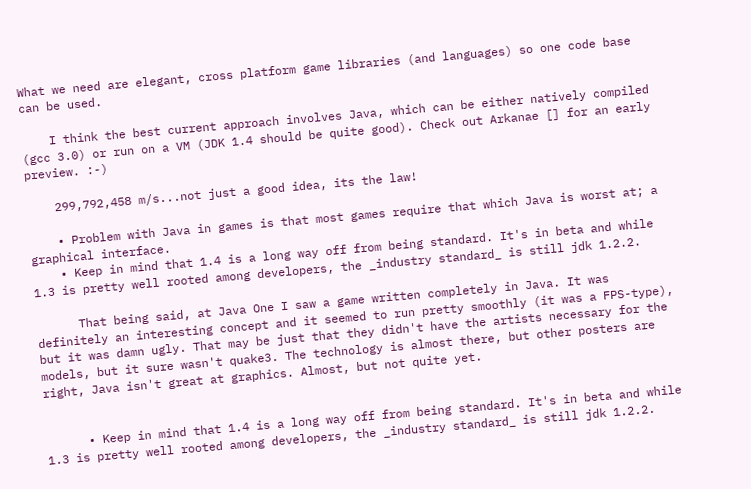What we need are elegant, cross platform game libraries (and languages) so one code base can be used.

    I think the best current approach involves Java, which can be either natively compiled (gcc 3.0) or run on a VM (JDK 1.4 should be quite good). Check out Arkanae [] for an early preview. :-)

    299,792,458 m/s...not just a good idea, its the law!

    • Problem with Java in games is that most games require that which Java is worst at; a graphical interface.
    • Keep in mind that 1.4 is a long way off from being standard. It's in beta and while 1.3 is pretty well rooted among developers, the _industry standard_ is still jdk 1.2.2.

      That being said, at Java One I saw a game written completely in Java. It was definitely an interesting concept and it seemed to run pretty smoothly (it was a FPS-type), but it was damn ugly. That may be just that they didn't have the artists necessary for the models, but it sure wasn't quake3. The technology is almost there, but other posters are right, Java isn't great at graphics. Almost, but not quite yet.


      • Keep in mind that 1.4 is a long way off from being standard. It's in beta and while 1.3 is pretty well rooted among developers, the _industry standard_ is still jdk 1.2.2.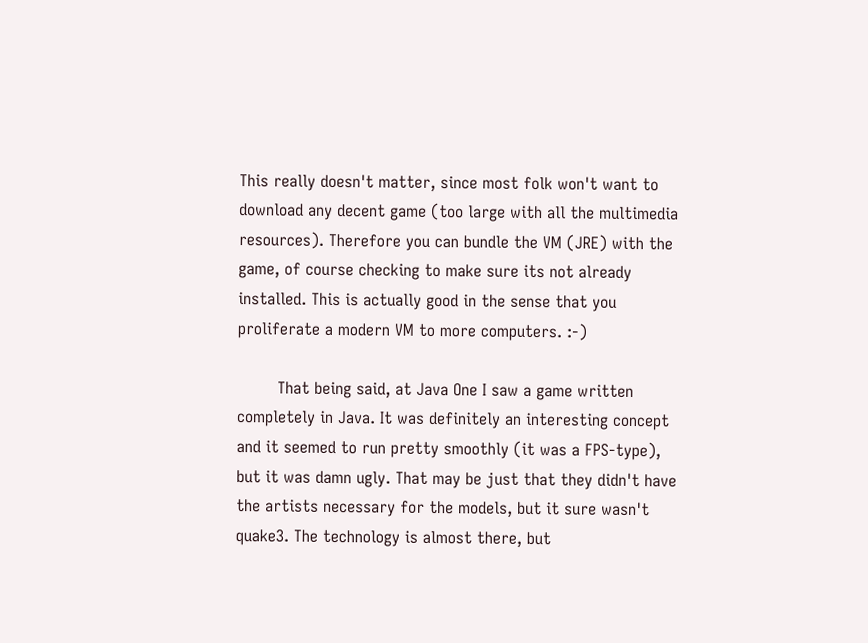This really doesn't matter, since most folk won't want to download any decent game (too large with all the multimedia resources). Therefore you can bundle the VM (JRE) with the game, of course checking to make sure its not already installed. This is actually good in the sense that you proliferate a modern VM to more computers. :-)

        That being said, at Java One I saw a game written completely in Java. It was definitely an interesting concept and it seemed to run pretty smoothly (it was a FPS-type), but it was damn ugly. That may be just that they didn't have the artists necessary for the models, but it sure wasn't quake3. The technology is almost there, but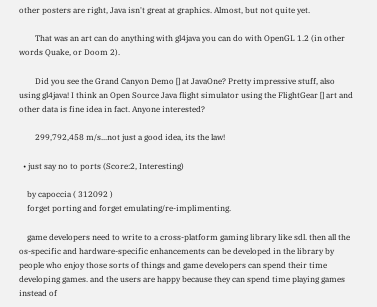other posters are right, Java isn't great at graphics. Almost, but not quite yet.

        That was an art can do anything with gl4java you can do with OpenGL 1.2 (in other words Quake, or Doom 2).

        Did you see the Grand Canyon Demo [] at JavaOne? Pretty impressive stuff, also using gl4java! I think an Open Source Java flight simulator using the FlightGear [] art and other data is fine idea in fact. Anyone interested?

        299,792,458 m/s...not just a good idea, its the law!

  • just say no to ports (Score:2, Interesting)

    by capoccia ( 312092 )
    forget porting and forget emulating/re-implimenting.

    game developers need to write to a cross-platform gaming library like sdl. then all the os-specific and hardware-specific enhancements can be developed in the library by people who enjoy those sorts of things and game developers can spend their time developing games. and the users are happy because they can spend time playing games instead of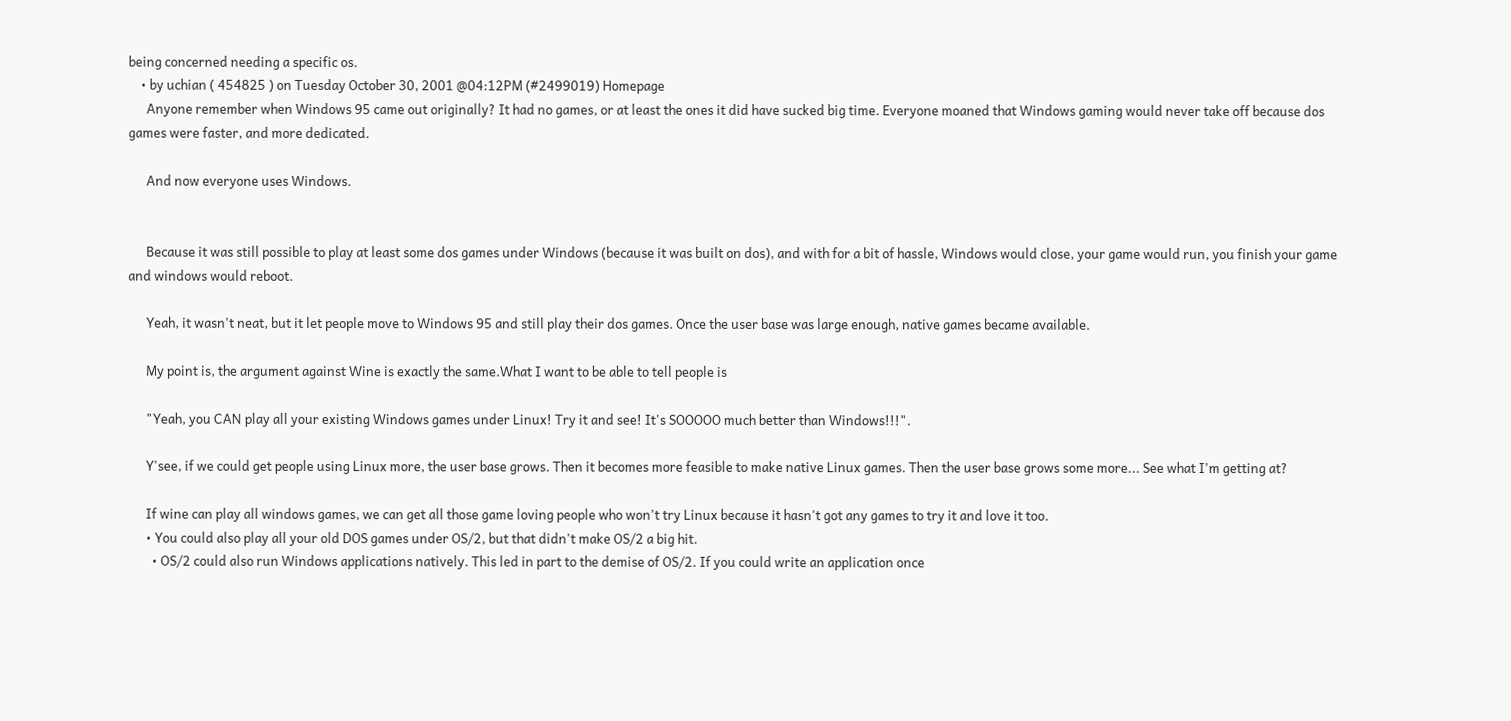being concerned needing a specific os.
    • by uchian ( 454825 ) on Tuesday October 30, 2001 @04:12PM (#2499019) Homepage
      Anyone remember when Windows 95 came out originally? It had no games, or at least the ones it did have sucked big time. Everyone moaned that Windows gaming would never take off because dos games were faster, and more dedicated.

      And now everyone uses Windows.


      Because it was still possible to play at least some dos games under Windows (because it was built on dos), and with for a bit of hassle, Windows would close, your game would run, you finish your game and windows would reboot.

      Yeah, it wasn't neat, but it let people move to Windows 95 and still play their dos games. Once the user base was large enough, native games became available.

      My point is, the argument against Wine is exactly the same.What I want to be able to tell people is

      "Yeah, you CAN play all your existing Windows games under Linux! Try it and see! It's SOOOOO much better than Windows!!!".

      Y'see, if we could get people using Linux more, the user base grows. Then it becomes more feasible to make native Linux games. Then the user base grows some more... See what I'm getting at?

      If wine can play all windows games, we can get all those game loving people who won't try Linux because it hasn't got any games to try it and love it too.
      • You could also play all your old DOS games under OS/2, but that didn't make OS/2 a big hit.
        • OS/2 could also run Windows applications natively. This led in part to the demise of OS/2. If you could write an application once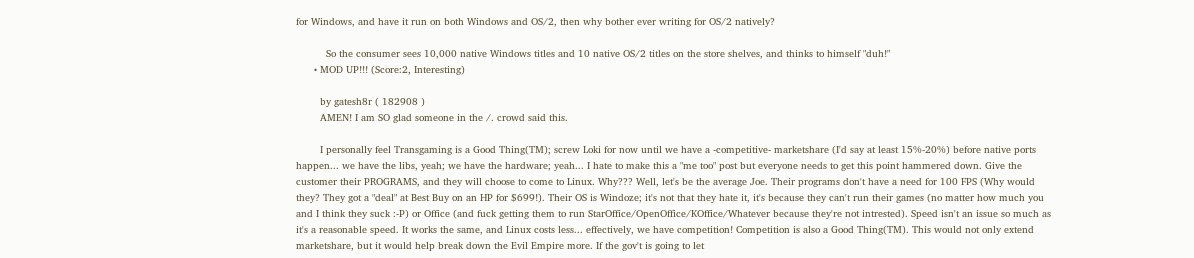for Windows, and have it run on both Windows and OS/2, then why bother ever writing for OS/2 natively?

          So the consumer sees 10,000 native Windows titles and 10 native OS/2 titles on the store shelves, and thinks to himself "duh!"
      • MOD UP!!! (Score:2, Interesting)

        by gatesh8r ( 182908 )
        AMEN! I am SO glad someone in the /. crowd said this.

        I personally feel Transgaming is a Good Thing(TM); screw Loki for now until we have a -competitive- marketshare (I'd say at least 15%-20%) before native ports happen... we have the libs, yeah; we have the hardware; yeah... I hate to make this a "me too" post but everyone needs to get this point hammered down. Give the customer their PROGRAMS, and they will choose to come to Linux. Why??? Well, let's be the average Joe. Their programs don't have a need for 100 FPS (Why would they? They got a "deal" at Best Buy on an HP for $699!). Their OS is Windoze; it's not that they hate it, it's because they can't run their games (no matter how much you and I think they suck :-P) or Office (and fuck getting them to run StarOffice/OpenOffice/KOffice/Whatever because they're not intrested). Speed isn't an issue so much as it's a reasonable speed. It works the same, and Linux costs less... effectively, we have competition! Competition is also a Good Thing(TM). This would not only extend marketshare, but it would help break down the Evil Empire more. If the gov't is going to let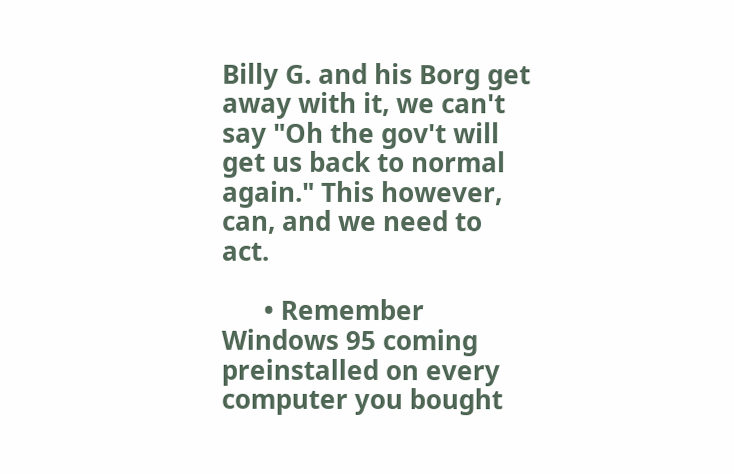Billy G. and his Borg get away with it, we can't say "Oh the gov't will get us back to normal again." This however, can, and we need to act.

      • Remember Windows 95 coming preinstalled on every computer you bought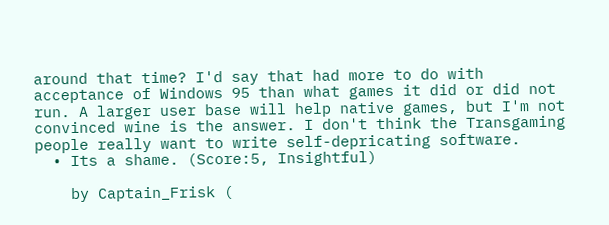around that time? I'd say that had more to do with acceptance of Windows 95 than what games it did or did not run. A larger user base will help native games, but I'm not convinced wine is the answer. I don't think the Transgaming people really want to write self-depricating software.
  • Its a shame. (Score:5, Insightful)

    by Captain_Frisk (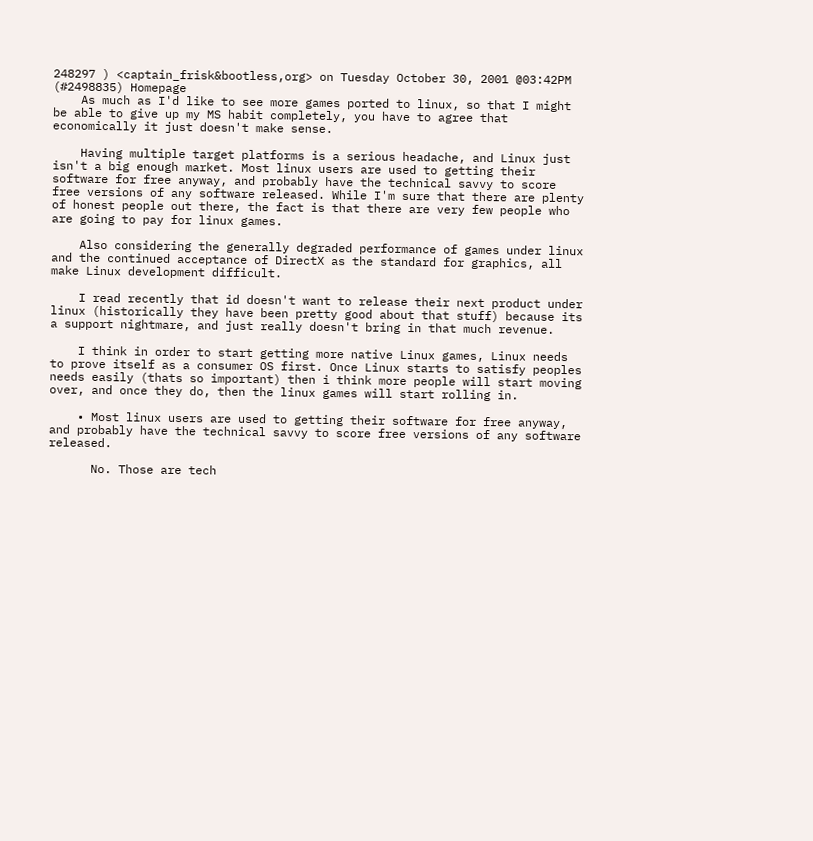248297 ) <captain_frisk&bootless,org> on Tuesday October 30, 2001 @03:42PM (#2498835) Homepage
    As much as I'd like to see more games ported to linux, so that I might be able to give up my MS habit completely, you have to agree that economically it just doesn't make sense.

    Having multiple target platforms is a serious headache, and Linux just isn't a big enough market. Most linux users are used to getting their software for free anyway, and probably have the technical savvy to score free versions of any software released. While I'm sure that there are plenty of honest people out there, the fact is that there are very few people who are going to pay for linux games.

    Also considering the generally degraded performance of games under linux and the continued acceptance of DirectX as the standard for graphics, all make Linux development difficult.

    I read recently that id doesn't want to release their next product under linux (historically they have been pretty good about that stuff) because its a support nightmare, and just really doesn't bring in that much revenue.

    I think in order to start getting more native Linux games, Linux needs to prove itself as a consumer OS first. Once Linux starts to satisfy peoples needs easily (thats so important) then i think more people will start moving over, and once they do, then the linux games will start rolling in.

    • Most linux users are used to getting their software for free anyway, and probably have the technical savvy to score free versions of any software released.

      No. Those are tech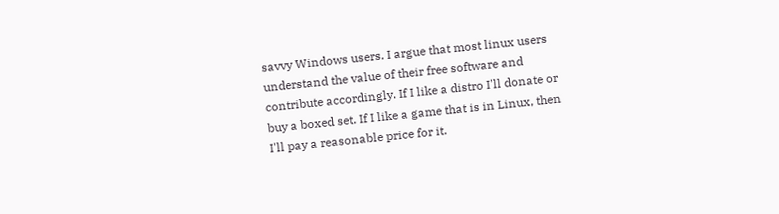savvy Windows users. I argue that most linux users understand the value of their free software and contribute accordingly. If I like a distro I'll donate or buy a boxed set. If I like a game that is in Linux, then I'll pay a reasonable price for it.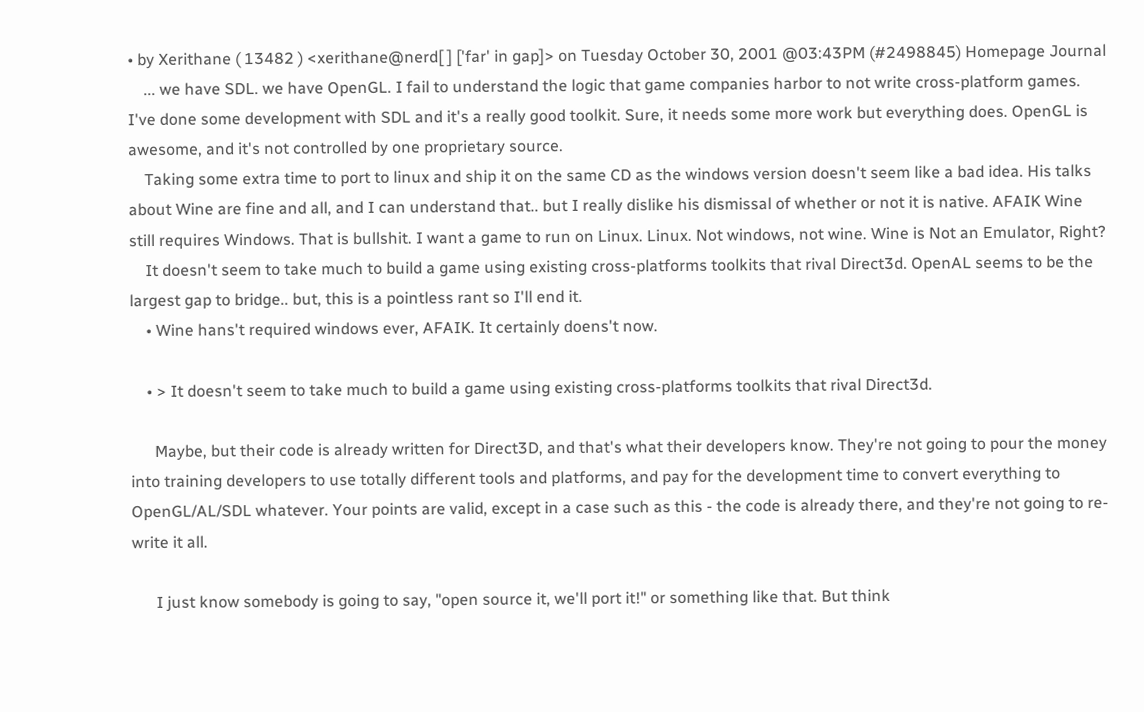• by Xerithane ( 13482 ) <xerithane@nerd[ ] ['far' in gap]> on Tuesday October 30, 2001 @03:43PM (#2498845) Homepage Journal
    ... we have SDL. we have OpenGL. I fail to understand the logic that game companies harbor to not write cross-platform games. I've done some development with SDL and it's a really good toolkit. Sure, it needs some more work but everything does. OpenGL is awesome, and it's not controlled by one proprietary source.
    Taking some extra time to port to linux and ship it on the same CD as the windows version doesn't seem like a bad idea. His talks about Wine are fine and all, and I can understand that.. but I really dislike his dismissal of whether or not it is native. AFAIK Wine still requires Windows. That is bullshit. I want a game to run on Linux. Linux. Not windows, not wine. Wine is Not an Emulator, Right?
    It doesn't seem to take much to build a game using existing cross-platforms toolkits that rival Direct3d. OpenAL seems to be the largest gap to bridge.. but, this is a pointless rant so I'll end it.
    • Wine hans't required windows ever, AFAIK. It certainly doens't now.

    • > It doesn't seem to take much to build a game using existing cross-platforms toolkits that rival Direct3d.

      Maybe, but their code is already written for Direct3D, and that's what their developers know. They're not going to pour the money into training developers to use totally different tools and platforms, and pay for the development time to convert everything to OpenGL/AL/SDL whatever. Your points are valid, except in a case such as this - the code is already there, and they're not going to re-write it all.

      I just know somebody is going to say, "open source it, we'll port it!" or something like that. But think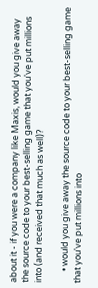about it - if you were a company like Maxis, would you give away the source code to your best-selling game that you've put millions into (and received that much as well)?

      • would you give away the source code to your best-selling game that you've put millions into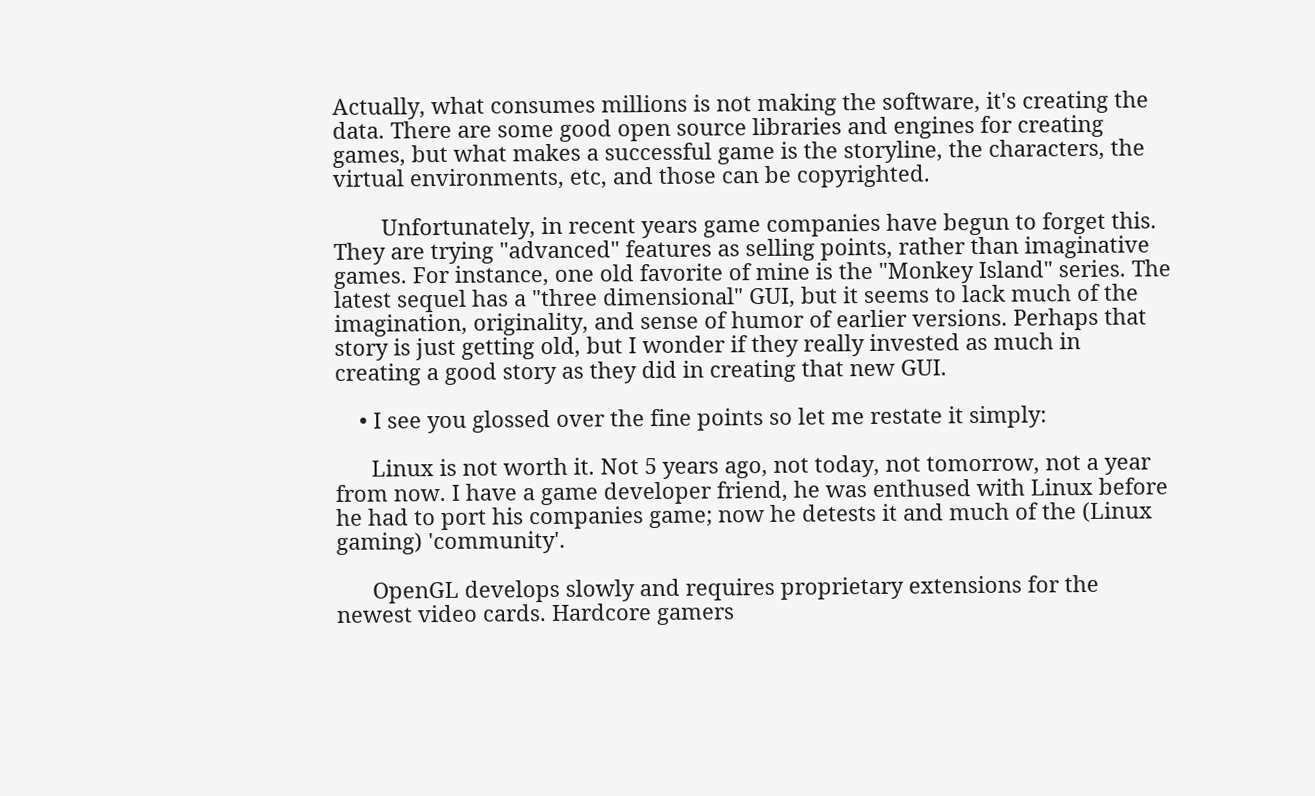Actually, what consumes millions is not making the software, it's creating the data. There are some good open source libraries and engines for creating games, but what makes a successful game is the storyline, the characters, the virtual environments, etc, and those can be copyrighted.

        Unfortunately, in recent years game companies have begun to forget this. They are trying "advanced" features as selling points, rather than imaginative games. For instance, one old favorite of mine is the "Monkey Island" series. The latest sequel has a "three dimensional" GUI, but it seems to lack much of the imagination, originality, and sense of humor of earlier versions. Perhaps that story is just getting old, but I wonder if they really invested as much in creating a good story as they did in creating that new GUI.

    • I see you glossed over the fine points so let me restate it simply:

      Linux is not worth it. Not 5 years ago, not today, not tomorrow, not a year from now. I have a game developer friend, he was enthused with Linux before he had to port his companies game; now he detests it and much of the (Linux gaming) 'community'.

      OpenGL develops slowly and requires proprietary extensions for the newest video cards. Hardcore gamers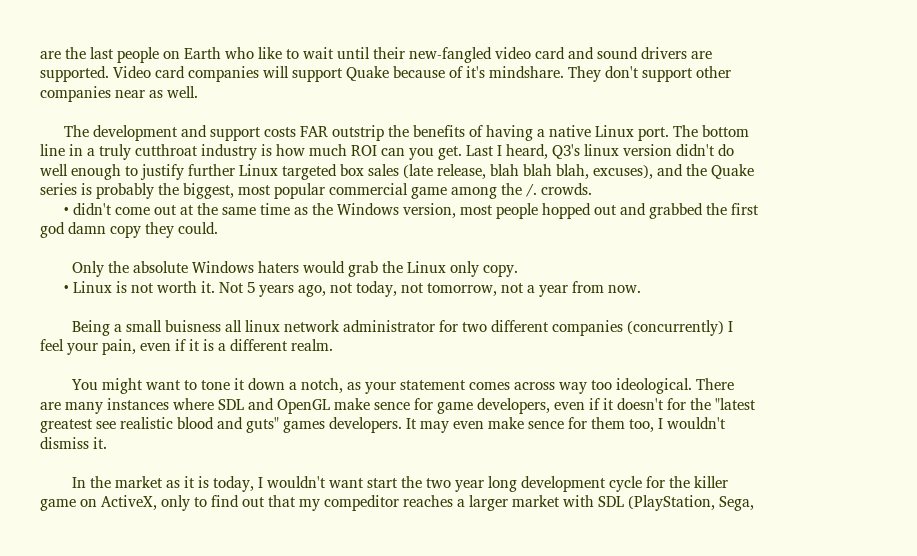are the last people on Earth who like to wait until their new-fangled video card and sound drivers are supported. Video card companies will support Quake because of it's mindshare. They don't support other companies near as well.

      The development and support costs FAR outstrip the benefits of having a native Linux port. The bottom line in a truly cutthroat industry is how much ROI can you get. Last I heard, Q3's linux version didn't do well enough to justify further Linux targeted box sales (late release, blah blah blah, excuses), and the Quake series is probably the biggest, most popular commercial game among the /. crowds.
      • didn't come out at the same time as the Windows version, most people hopped out and grabbed the first god damn copy they could.

        Only the absolute Windows haters would grab the Linux only copy.
      • Linux is not worth it. Not 5 years ago, not today, not tomorrow, not a year from now.

        Being a small buisness all linux network administrator for two different companies (concurrently) I feel your pain, even if it is a different realm.

        You might want to tone it down a notch, as your statement comes across way too ideological. There are many instances where SDL and OpenGL make sence for game developers, even if it doesn't for the "latest greatest see realistic blood and guts" games developers. It may even make sence for them too, I wouldn't dismiss it.

        In the market as it is today, I wouldn't want start the two year long development cycle for the killer game on ActiveX, only to find out that my compeditor reaches a larger market with SDL (PlayStation, Sega,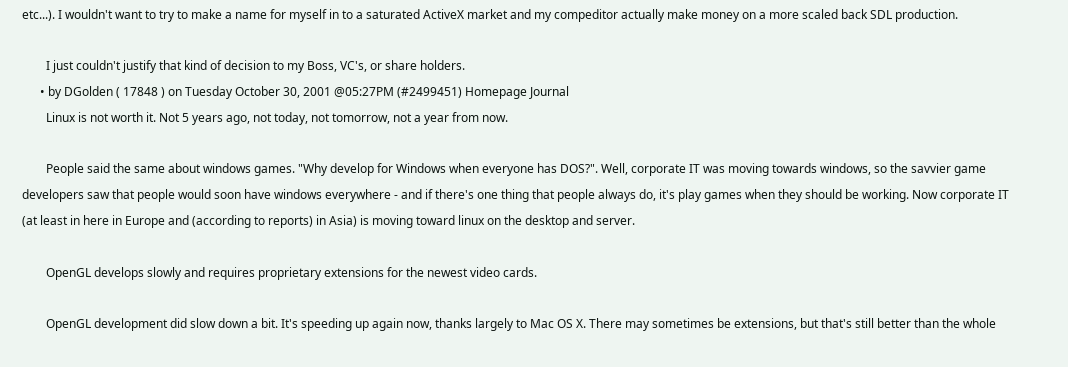etc...). I wouldn't want to try to make a name for myself in to a saturated ActiveX market and my compeditor actually make money on a more scaled back SDL production.

        I just couldn't justify that kind of decision to my Boss, VC's, or share holders.
      • by DGolden ( 17848 ) on Tuesday October 30, 2001 @05:27PM (#2499451) Homepage Journal
        Linux is not worth it. Not 5 years ago, not today, not tomorrow, not a year from now.

        People said the same about windows games. "Why develop for Windows when everyone has DOS?". Well, corporate IT was moving towards windows, so the savvier game developers saw that people would soon have windows everywhere - and if there's one thing that people always do, it's play games when they should be working. Now corporate IT (at least in here in Europe and (according to reports) in Asia) is moving toward linux on the desktop and server.

        OpenGL develops slowly and requires proprietary extensions for the newest video cards.

        OpenGL development did slow down a bit. It's speeding up again now, thanks largely to Mac OS X. There may sometimes be extensions, but that's still better than the whole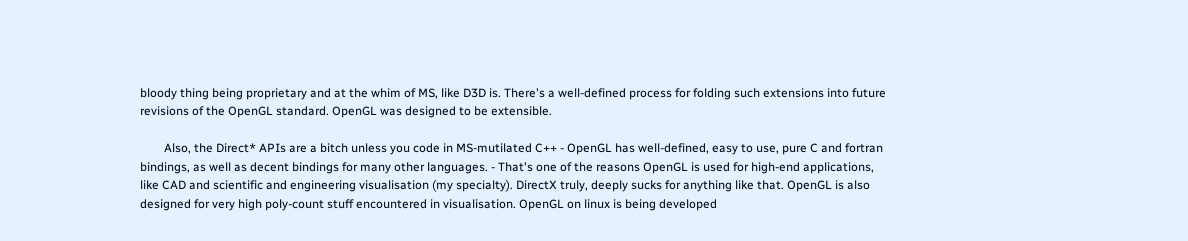bloody thing being proprietary and at the whim of MS, like D3D is. There's a well-defined process for folding such extensions into future revisions of the OpenGL standard. OpenGL was designed to be extensible.

        Also, the Direct* APIs are a bitch unless you code in MS-mutilated C++ - OpenGL has well-defined, easy to use, pure C and fortran bindings, as well as decent bindings for many other languages. - That's one of the reasons OpenGL is used for high-end applications, like CAD and scientific and engineering visualisation (my specialty). DirectX truly, deeply sucks for anything like that. OpenGL is also designed for very high poly-count stuff encountered in visualisation. OpenGL on linux is being developed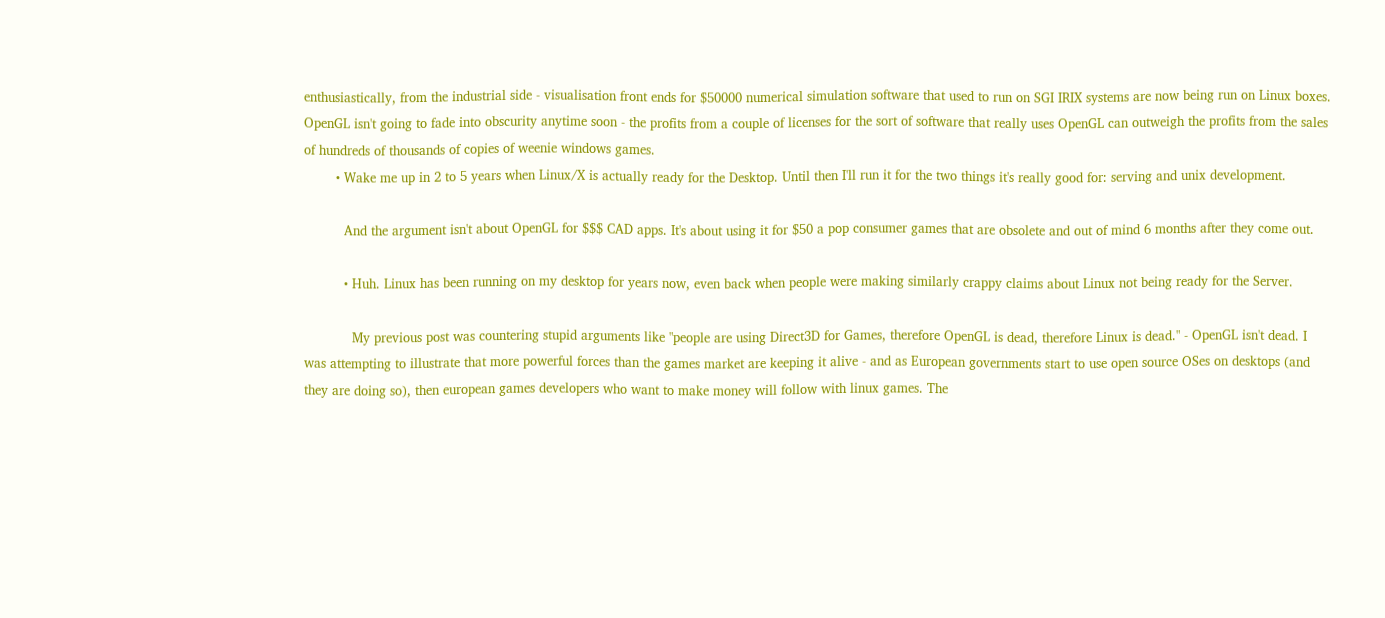enthusiastically, from the industrial side - visualisation front ends for $50000 numerical simulation software that used to run on SGI IRIX systems are now being run on Linux boxes. OpenGL isn't going to fade into obscurity anytime soon - the profits from a couple of licenses for the sort of software that really uses OpenGL can outweigh the profits from the sales of hundreds of thousands of copies of weenie windows games.
        • Wake me up in 2 to 5 years when Linux/X is actually ready for the Desktop. Until then I'll run it for the two things it's really good for: serving and unix development.

          And the argument isn't about OpenGL for $$$ CAD apps. It's about using it for $50 a pop consumer games that are obsolete and out of mind 6 months after they come out.

          • Huh. Linux has been running on my desktop for years now, even back when people were making similarly crappy claims about Linux not being ready for the Server.

            My previous post was countering stupid arguments like "people are using Direct3D for Games, therefore OpenGL is dead, therefore Linux is dead." - OpenGL isn't dead. I was attempting to illustrate that more powerful forces than the games market are keeping it alive - and as European governments start to use open source OSes on desktops (and they are doing so), then european games developers who want to make money will follow with linux games. The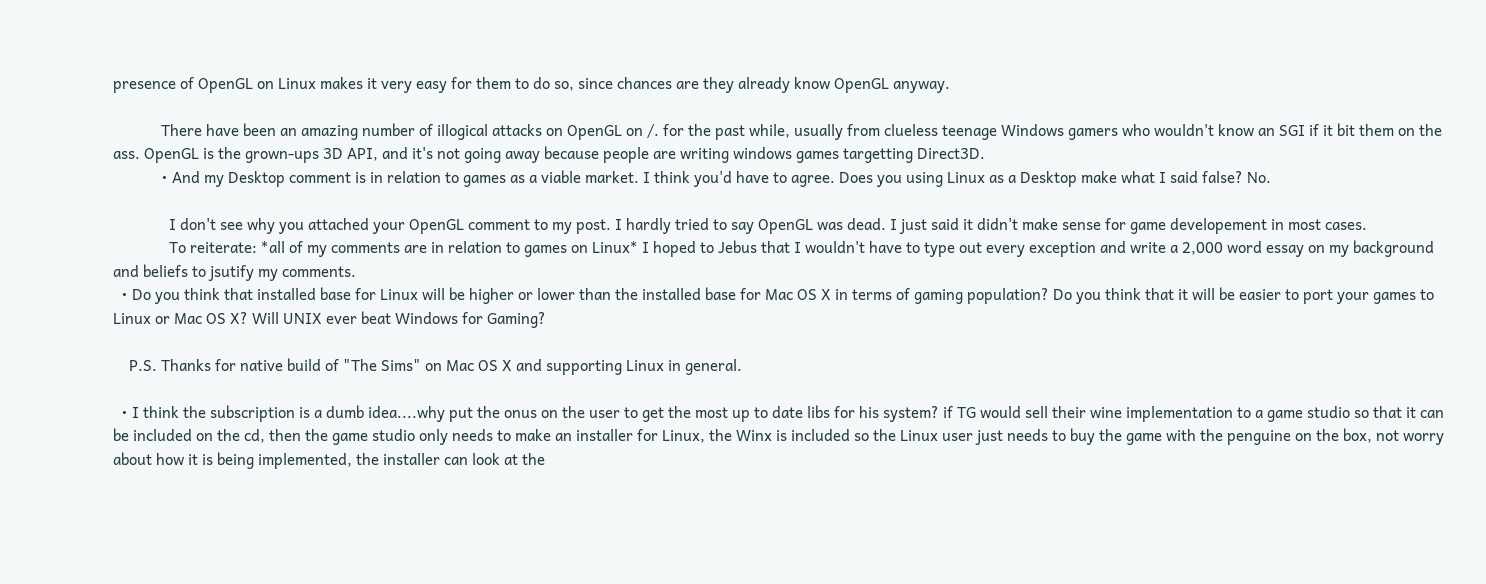presence of OpenGL on Linux makes it very easy for them to do so, since chances are they already know OpenGL anyway.

            There have been an amazing number of illogical attacks on OpenGL on /. for the past while, usually from clueless teenage Windows gamers who wouldn't know an SGI if it bit them on the ass. OpenGL is the grown-ups 3D API, and it's not going away because people are writing windows games targetting Direct3D.
            • And my Desktop comment is in relation to games as a viable market. I think you'd have to agree. Does you using Linux as a Desktop make what I said false? No.

              I don't see why you attached your OpenGL comment to my post. I hardly tried to say OpenGL was dead. I just said it didn't make sense for game developement in most cases.
              To reiterate: *all of my comments are in relation to games on Linux* I hoped to Jebus that I wouldn't have to type out every exception and write a 2,000 word essay on my background and beliefs to jsutify my comments.
  • Do you think that installed base for Linux will be higher or lower than the installed base for Mac OS X in terms of gaming population? Do you think that it will be easier to port your games to Linux or Mac OS X? Will UNIX ever beat Windows for Gaming?

    P.S. Thanks for native build of "The Sims" on Mac OS X and supporting Linux in general.

  • I think the subscription is a dumb idea....why put the onus on the user to get the most up to date libs for his system? if TG would sell their wine implementation to a game studio so that it can be included on the cd, then the game studio only needs to make an installer for Linux, the Winx is included so the Linux user just needs to buy the game with the penguine on the box, not worry about how it is being implemented, the installer can look at the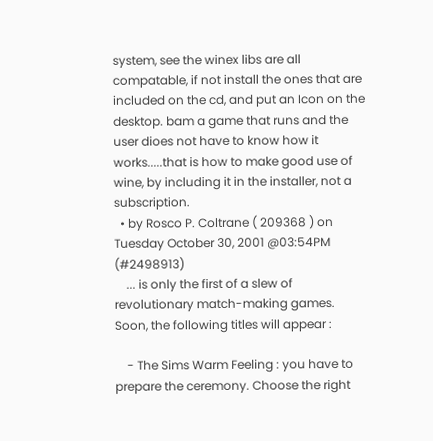system, see the winex libs are all compatable, if not install the ones that are included on the cd, and put an Icon on the desktop. bam a game that runs and the user dioes not have to know how it works.....that is how to make good use of wine, by including it in the installer, not a subscription.
  • by Rosco P. Coltrane ( 209368 ) on Tuesday October 30, 2001 @03:54PM (#2498913)
    ... is only the first of a slew of revolutionary match-making games. Soon, the following titles will appear :

    - The Sims Warm Feeling : you have to prepare the ceremony. Choose the right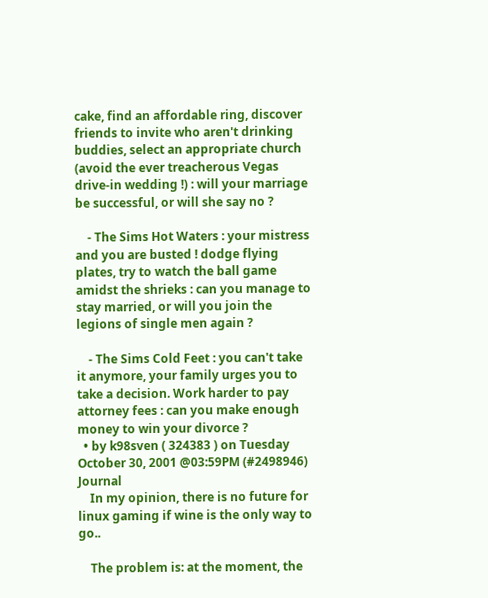cake, find an affordable ring, discover friends to invite who aren't drinking buddies, select an appropriate church (avoid the ever treacherous Vegas drive-in wedding !) : will your marriage be successful, or will she say no ?

    - The Sims Hot Waters : your mistress and you are busted ! dodge flying plates, try to watch the ball game amidst the shrieks : can you manage to stay married, or will you join the legions of single men again ?

    - The Sims Cold Feet : you can't take it anymore, your family urges you to take a decision. Work harder to pay attorney fees : can you make enough money to win your divorce ?
  • by k98sven ( 324383 ) on Tuesday October 30, 2001 @03:59PM (#2498946) Journal
    In my opinion, there is no future for linux gaming if wine is the only way to go..

    The problem is: at the moment, the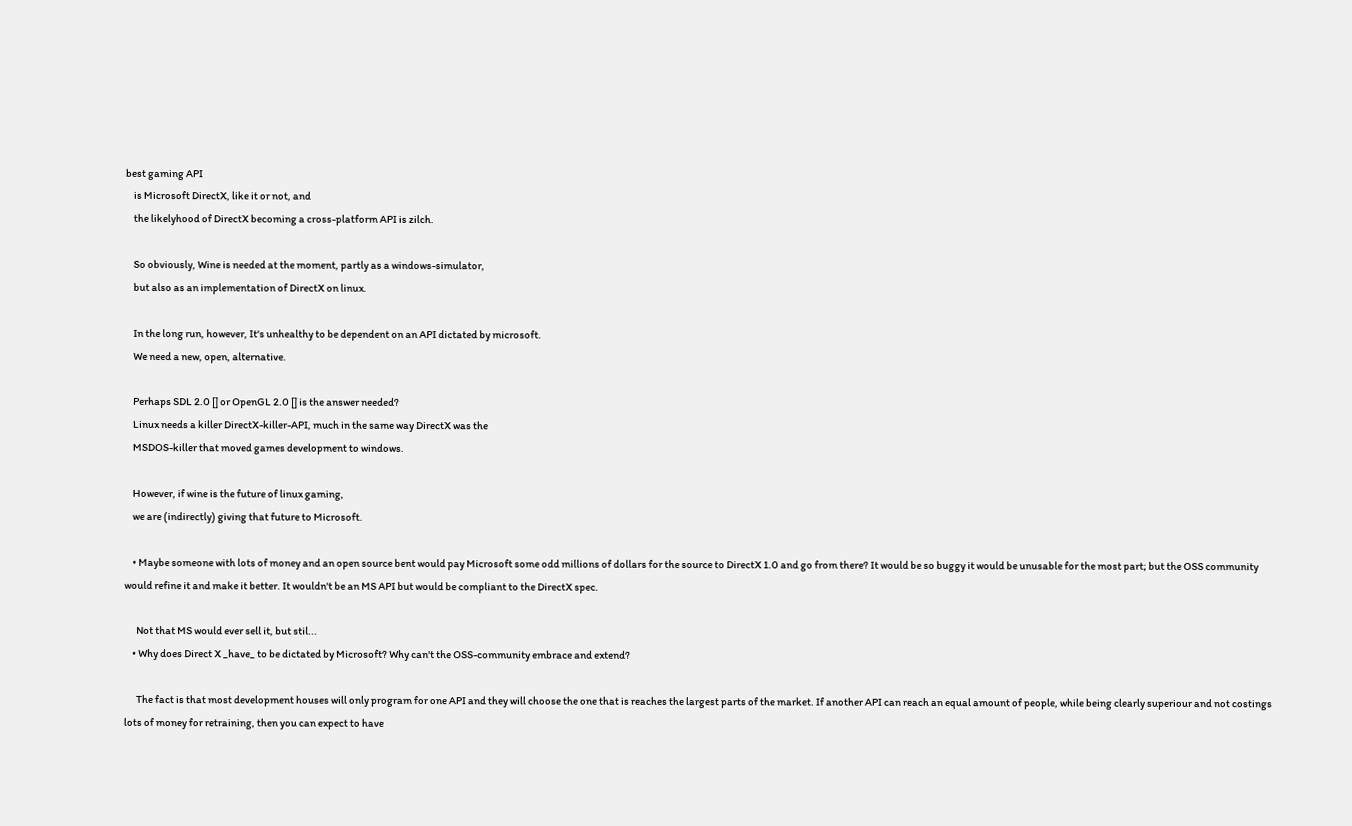best gaming API
    is Microsoft DirectX, like it or not, and
    the likelyhood of DirectX becoming a cross-platform API is zilch.

    So obviously, Wine is needed at the moment, partly as a windows-simulator,
    but also as an implementation of DirectX on linux.

    In the long run, however, It's unhealthy to be dependent on an API dictated by microsoft.
    We need a new, open, alternative.

    Perhaps SDL 2.0 [] or OpenGL 2.0 [] is the answer needed?
    Linux needs a killer DirectX-killer-API, much in the same way DirectX was the
    MSDOS-killer that moved games development to windows.

    However, if wine is the future of linux gaming,
    we are (indirectly) giving that future to Microsoft.

    • Maybe someone with lots of money and an open source bent would pay Microsoft some odd millions of dollars for the source to DirectX 1.0 and go from there? It would be so buggy it would be unusable for the most part; but the OSS community would refine it and make it better. It wouldn't be an MS API but would be compliant to the DirectX spec.

      Not that MS would ever sell it, but stil...
    • Why does Direct X _have_ to be dictated by Microsoft? Why can't the OSS-community embrace and extend?

      The fact is that most development houses will only program for one API and they will choose the one that is reaches the largest parts of the market. If another API can reach an equal amount of people, while being clearly superiour and not costings lots of money for retraining, then you can expect to have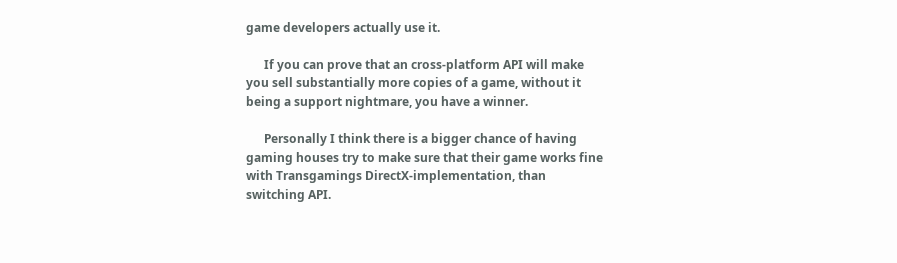game developers actually use it.

      If you can prove that an cross-platform API will make you sell substantially more copies of a game, without it being a support nightmare, you have a winner.

      Personally I think there is a bigger chance of having gaming houses try to make sure that their game works fine with Transgamings DirectX-implementation, than switching API.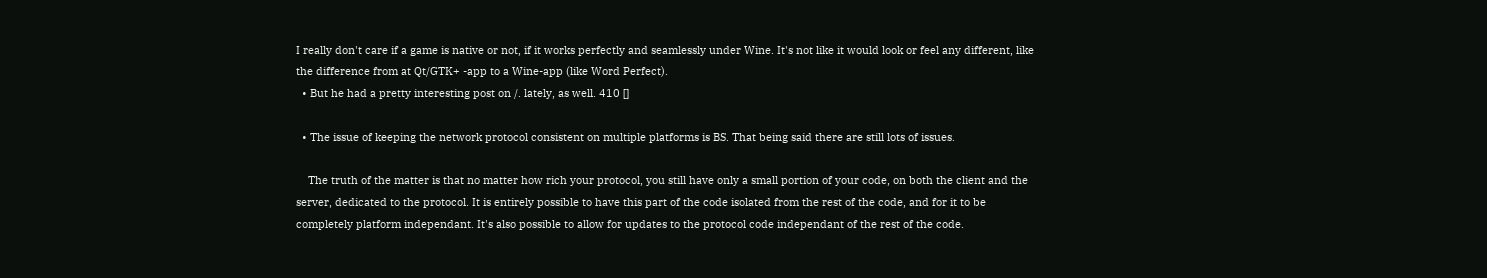I really don't care if a game is native or not, if it works perfectly and seamlessly under Wine. It's not like it would look or feel any different, like the difference from at Qt/GTK+ -app to a Wine-app (like Word Perfect).
  • But he had a pretty interesting post on /. lately, as well. 410 []

  • The issue of keeping the network protocol consistent on multiple platforms is BS. That being said there are still lots of issues.

    The truth of the matter is that no matter how rich your protocol, you still have only a small portion of your code, on both the client and the server, dedicated to the protocol. It is entirely possible to have this part of the code isolated from the rest of the code, and for it to be completely platform independant. It's also possible to allow for updates to the protocol code independant of the rest of the code.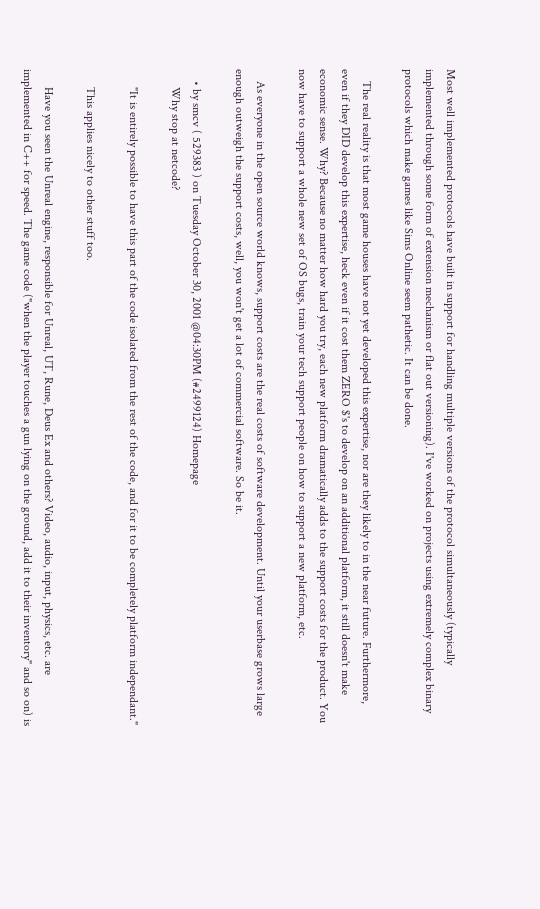Most well implemented protocols have built in support for handling multiple versions of the protocol simultaneously (typically implemented through some form of extension mechanism or flat out versioning). I've worked on projects using extremely complex binary protocols which make games like Sims Online seem pathetic. It can be done.

    The real reality is that most game houses have not yet developed this expertise, nor are they likely to in the near future. Furthermore, even if they DID develop this expertise, heck even if it cost them ZERO $'s to develop on an additional platform, it still doesn't make economic sense. Why? Because no matter how hard you try, each new platform dramatically adds to the support costs for the product. You now have to support a whole new set of OS bugs, train your tech support people on how to support a new platform, etc.

    As everyone in the open source world knows, support costs are the real costs of software development. Until your userbase grows large enough outweigh the support costs, well, you won't get a lot of commercial software. So be it.

    • by smcv ( 529383 ) on Tuesday October 30, 2001 @04:30PM (#2499124) Homepage
      Why stop at netcode?

      "It is entirely possible to have this part of the code isolated from the rest of the code, and for it to be completely platform independant."

      This applies nicely to other stuff too.

      Have you seen the Unreal engine, responsible for Unreal, UT, Rune, Deus Ex and others? Video, audio, input, physics, etc. are implemented in C++ for speed. The game code ("when the player touches a gun lying on the ground, add it to their inventory" and so on) is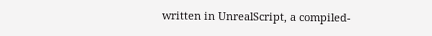written in UnrealScript, a compiled-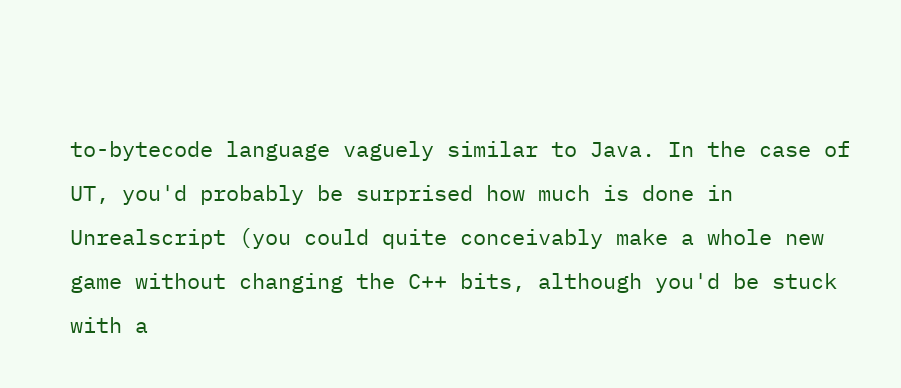to-bytecode language vaguely similar to Java. In the case of UT, you'd probably be surprised how much is done in Unrealscript (you could quite conceivably make a whole new game without changing the C++ bits, although you'd be stuck with a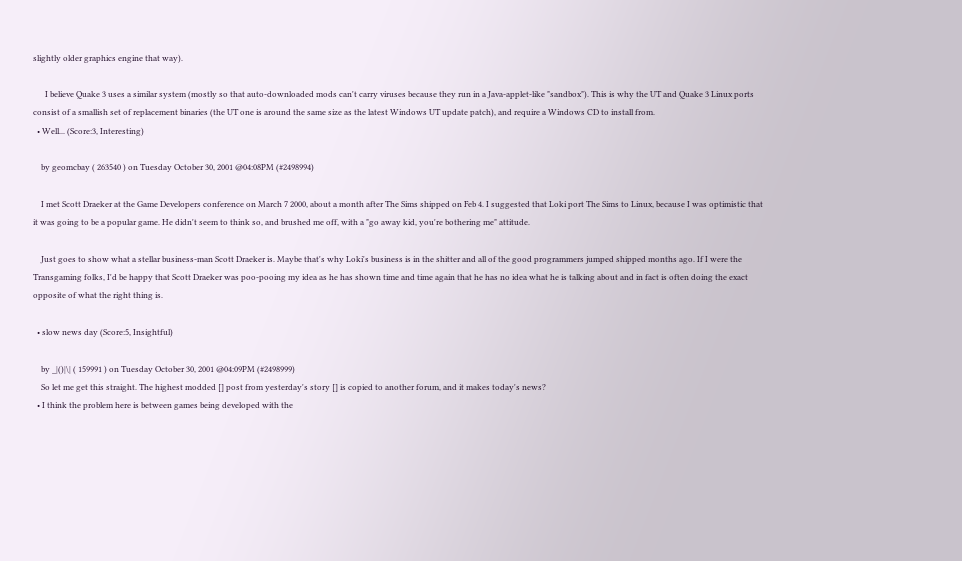slightly older graphics engine that way).

      I believe Quake 3 uses a similar system (mostly so that auto-downloaded mods can't carry viruses because they run in a Java-applet-like "sandbox"). This is why the UT and Quake 3 Linux ports consist of a smallish set of replacement binaries (the UT one is around the same size as the latest Windows UT update patch), and require a Windows CD to install from.
  • Well... (Score:3, Interesting)

    by geomcbay ( 263540 ) on Tuesday October 30, 2001 @04:08PM (#2498994)

    I met Scott Draeker at the Game Developers conference on March 7 2000, about a month after The Sims shipped on Feb 4. I suggested that Loki port The Sims to Linux, because I was optimistic that it was going to be a popular game. He didn't seem to think so, and brushed me off, with a "go away kid, you're bothering me" attitude.

    Just goes to show what a stellar business-man Scott Draeker is. Maybe that's why Loki's business is in the shitter and all of the good programmers jumped shipped months ago. If I were the Transgaming folks, I'd be happy that Scott Draeker was poo-pooing my idea as he has shown time and time again that he has no idea what he is talking about and in fact is often doing the exact opposite of what the right thing is.

  • slow news day (Score:5, Insightful)

    by _|()|\| ( 159991 ) on Tuesday October 30, 2001 @04:09PM (#2498999)
    So let me get this straight. The highest modded [] post from yesterday's story [] is copied to another forum, and it makes today's news?
  • I think the problem here is between games being developed with the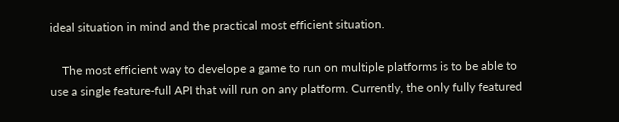ideal situation in mind and the practical most efficient situation.

    The most efficient way to develope a game to run on multiple platforms is to be able to use a single feature-full API that will run on any platform. Currently, the only fully featured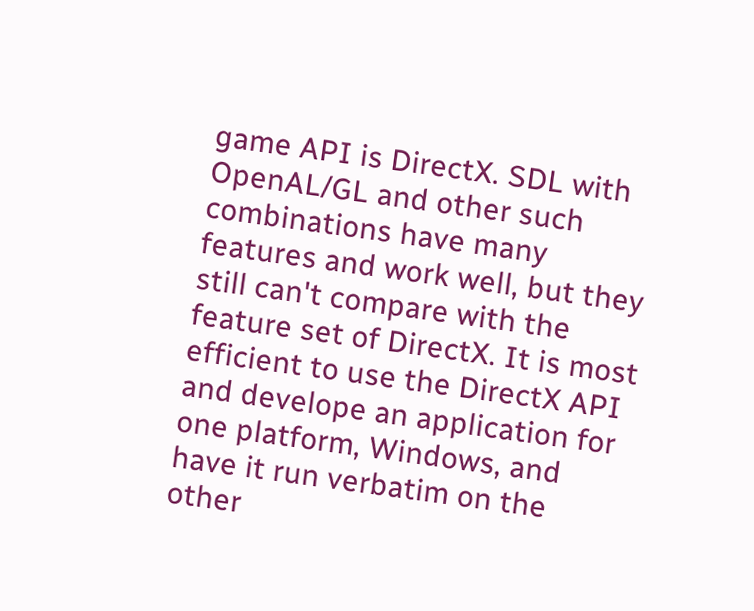game API is DirectX. SDL with OpenAL/GL and other such combinations have many features and work well, but they still can't compare with the feature set of DirectX. It is most efficient to use the DirectX API and develope an application for one platform, Windows, and have it run verbatim on the other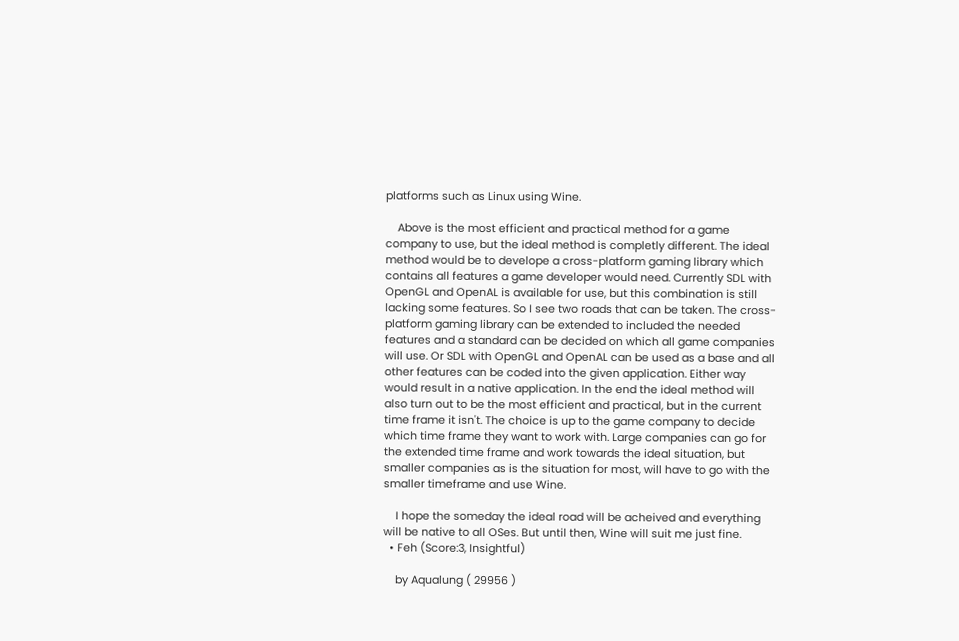platforms such as Linux using Wine.

    Above is the most efficient and practical method for a game company to use, but the ideal method is completly different. The ideal method would be to develope a cross-platform gaming library which contains all features a game developer would need. Currently SDL with OpenGL and OpenAL is available for use, but this combination is still lacking some features. So I see two roads that can be taken. The cross-platform gaming library can be extended to included the needed features and a standard can be decided on which all game companies will use. Or SDL with OpenGL and OpenAL can be used as a base and all other features can be coded into the given application. Either way would result in a native application. In the end the ideal method will also turn out to be the most efficient and practical, but in the current time frame it isn't. The choice is up to the game company to decide which time frame they want to work with. Large companies can go for the extended time frame and work towards the ideal situation, but smaller companies as is the situation for most, will have to go with the smaller timeframe and use Wine.

    I hope the someday the ideal road will be acheived and everything will be native to all OSes. But until then, Wine will suit me just fine.
  • Feh (Score:3, Insightful)

    by Aqualung ( 29956 )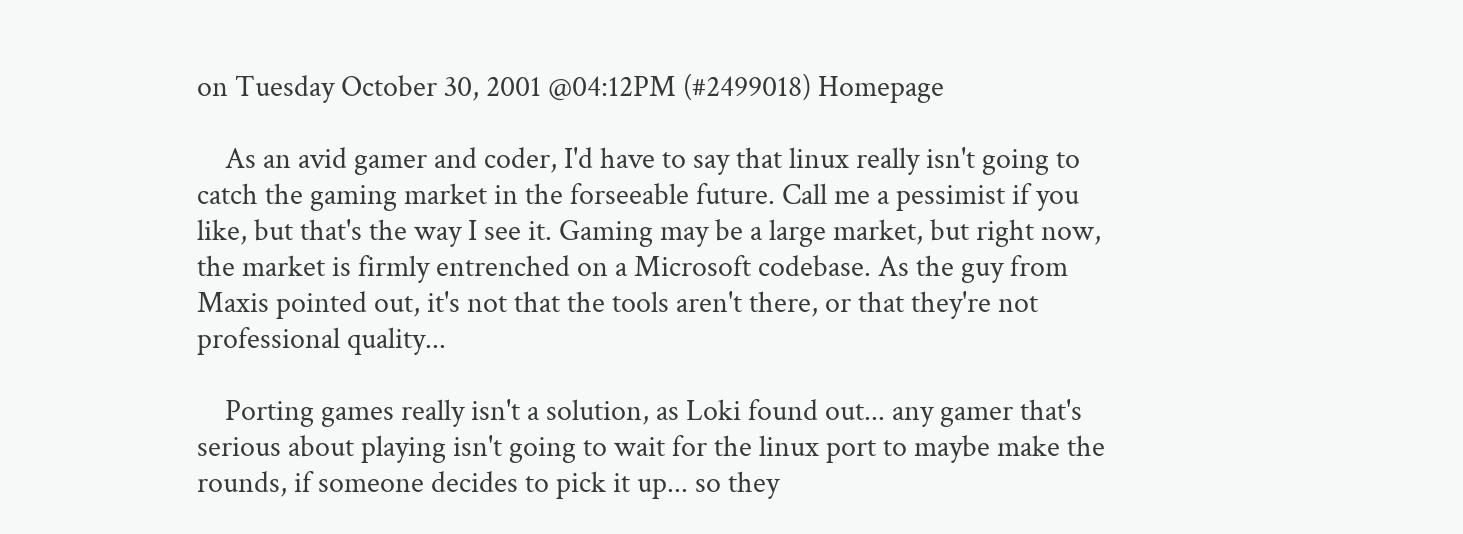on Tuesday October 30, 2001 @04:12PM (#2499018) Homepage

    As an avid gamer and coder, I'd have to say that linux really isn't going to catch the gaming market in the forseeable future. Call me a pessimist if you like, but that's the way I see it. Gaming may be a large market, but right now, the market is firmly entrenched on a Microsoft codebase. As the guy from Maxis pointed out, it's not that the tools aren't there, or that they're not professional quality...

    Porting games really isn't a solution, as Loki found out... any gamer that's serious about playing isn't going to wait for the linux port to maybe make the rounds, if someone decides to pick it up... so they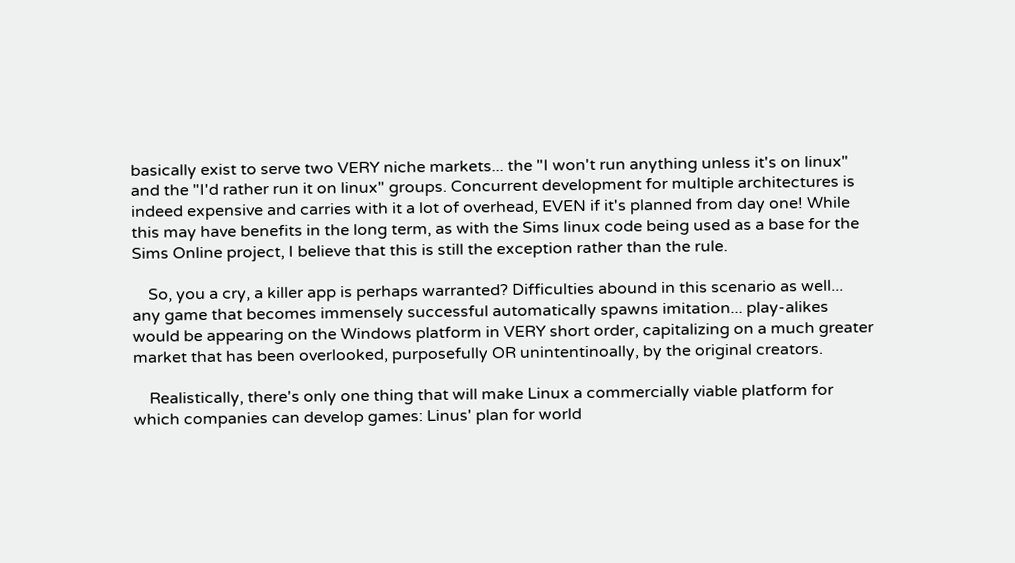basically exist to serve two VERY niche markets... the "I won't run anything unless it's on linux" and the "I'd rather run it on linux" groups. Concurrent development for multiple architectures is indeed expensive and carries with it a lot of overhead, EVEN if it's planned from day one! While this may have benefits in the long term, as with the Sims linux code being used as a base for the Sims Online project, I believe that this is still the exception rather than the rule.

    So, you a cry, a killer app is perhaps warranted? Difficulties abound in this scenario as well... any game that becomes immensely successful automatically spawns imitation... play-alikes would be appearing on the Windows platform in VERY short order, capitalizing on a much greater market that has been overlooked, purposefully OR unintentinoally, by the original creators.

    Realistically, there's only one thing that will make Linux a commercially viable platform for which companies can develop games: Linus' plan for world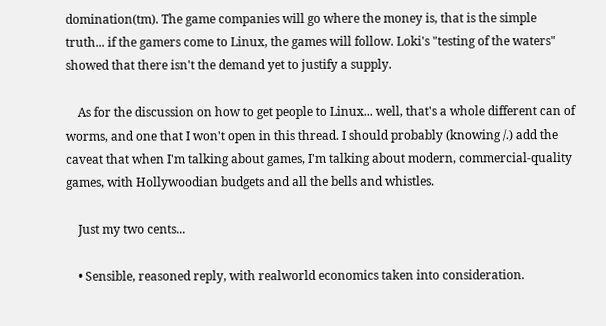domination(tm). The game companies will go where the money is, that is the simple truth... if the gamers come to Linux, the games will follow. Loki's "testing of the waters" showed that there isn't the demand yet to justify a supply.

    As for the discussion on how to get people to Linux... well, that's a whole different can of worms, and one that I won't open in this thread. I should probably (knowing /.) add the caveat that when I'm talking about games, I'm talking about modern, commercial-quality games, with Hollywoodian budgets and all the bells and whistles.

    Just my two cents...

    • Sensible, reasoned reply, with realworld economics taken into consideration.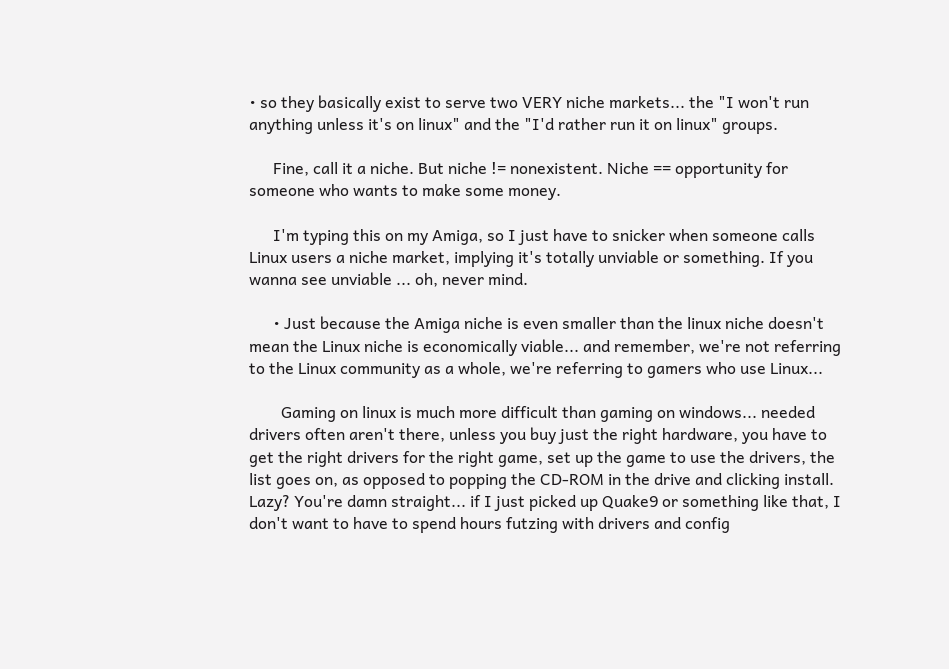• so they basically exist to serve two VERY niche markets... the "I won't run anything unless it's on linux" and the "I'd rather run it on linux" groups.

      Fine, call it a niche. But niche != nonexistent. Niche == opportunity for someone who wants to make some money.

      I'm typing this on my Amiga, so I just have to snicker when someone calls Linux users a niche market, implying it's totally unviable or something. If you wanna see unviable ... oh, never mind.

      • Just because the Amiga niche is even smaller than the linux niche doesn't mean the Linux niche is economically viable... and remember, we're not referring to the Linux community as a whole, we're referring to gamers who use Linux...

        Gaming on linux is much more difficult than gaming on windows... needed drivers often aren't there, unless you buy just the right hardware, you have to get the right drivers for the right game, set up the game to use the drivers, the list goes on, as opposed to popping the CD-ROM in the drive and clicking install. Lazy? You're damn straight... if I just picked up Quake9 or something like that, I don't want to have to spend hours futzing with drivers and config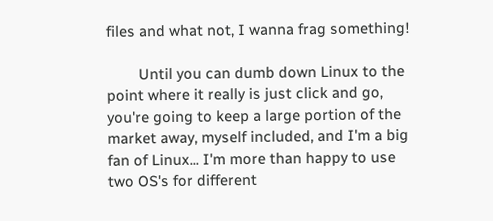files and what not, I wanna frag something!

        Until you can dumb down Linux to the point where it really is just click and go, you're going to keep a large portion of the market away, myself included, and I'm a big fan of Linux... I'm more than happy to use two OS's for different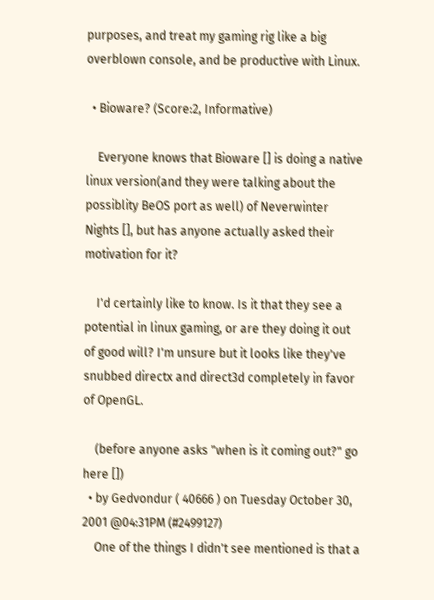purposes, and treat my gaming rig like a big overblown console, and be productive with Linux.

  • Bioware? (Score:2, Informative)

    Everyone knows that Bioware [] is doing a native linux version(and they were talking about the possiblity BeOS port as well) of Neverwinter Nights [], but has anyone actually asked their motivation for it?

    I'd certainly like to know. Is it that they see a potential in linux gaming, or are they doing it out of good will? I'm unsure but it looks like they've snubbed directx and direct3d completely in favor of OpenGL.

    (before anyone asks "when is it coming out?" go here [])
  • by Gedvondur ( 40666 ) on Tuesday October 30, 2001 @04:31PM (#2499127)
    One of the things I didn't see mentioned is that a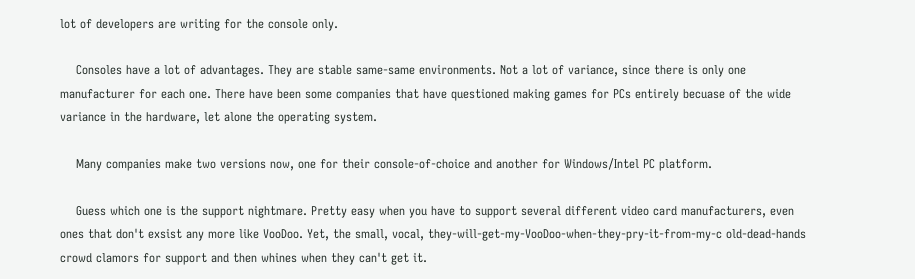lot of developers are writing for the console only.

    Consoles have a lot of advantages. They are stable same-same environments. Not a lot of variance, since there is only one manufacturer for each one. There have been some companies that have questioned making games for PCs entirely becuase of the wide variance in the hardware, let alone the operating system.

    Many companies make two versions now, one for their console-of-choice and another for Windows/Intel PC platform.

    Guess which one is the support nightmare. Pretty easy when you have to support several different video card manufacturers, even ones that don't exsist any more like VooDoo. Yet, the small, vocal, they-will-get-my-VooDoo-when-they-pry-it-from-my-c old-dead-hands crowd clamors for support and then whines when they can't get it.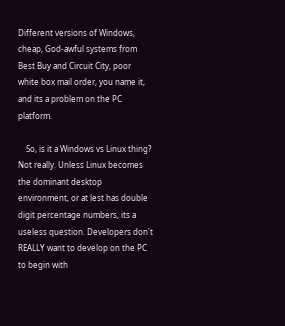Different versions of Windows, cheap, God-awful systems from Best Buy and Circuit City, poor white box mail order, you name it, and its a problem on the PC platform.

    So, is it a Windows vs Linux thing? Not really. Unless Linux becomes the dominant desktop environment, or at lest has double digit percentage numbers, its a useless question. Developers don't REALLY want to develop on the PC to begin with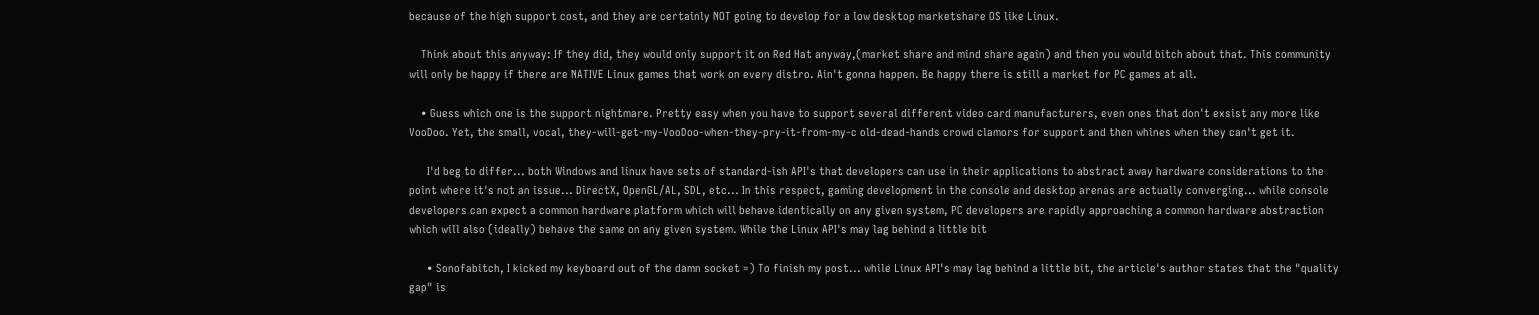because of the high support cost, and they are certainly NOT going to develop for a low desktop marketshare OS like Linux.

    Think about this anyway: If they did, they would only support it on Red Hat anyway,(market share and mind share again) and then you would bitch about that. This community will only be happy if there are NATIVE Linux games that work on every distro. Ain't gonna happen. Be happy there is still a market for PC games at all.

    • Guess which one is the support nightmare. Pretty easy when you have to support several different video card manufacturers, even ones that don't exsist any more like VooDoo. Yet, the small, vocal, they-will-get-my-VooDoo-when-they-pry-it-from-my-c old-dead-hands crowd clamors for support and then whines when they can't get it.

      I'd beg to differ... both Windows and linux have sets of standard-ish API's that developers can use in their applications to abstract away hardware considerations to the point where it's not an issue... DirectX, OpenGL/AL, SDL, etc... In this respect, gaming development in the console and desktop arenas are actually converging... while console developers can expect a common hardware platform which will behave identically on any given system, PC developers are rapidly approaching a common hardware abstraction which will also (ideally) behave the same on any given system. While the Linux API's may lag behind a little bit

      • Sonofabitch, I kicked my keyboard out of the damn socket =) To finish my post... while Linux API's may lag behind a little bit, the article's author states that the "quality gap" is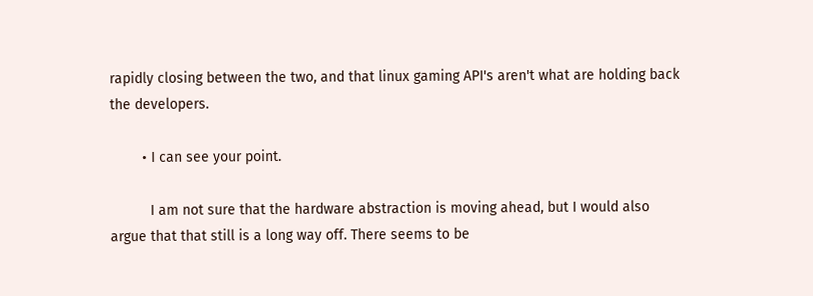rapidly closing between the two, and that linux gaming API's aren't what are holding back the developers.

        • I can see your point.

          I am not sure that the hardware abstraction is moving ahead, but I would also argue that that still is a long way off. There seems to be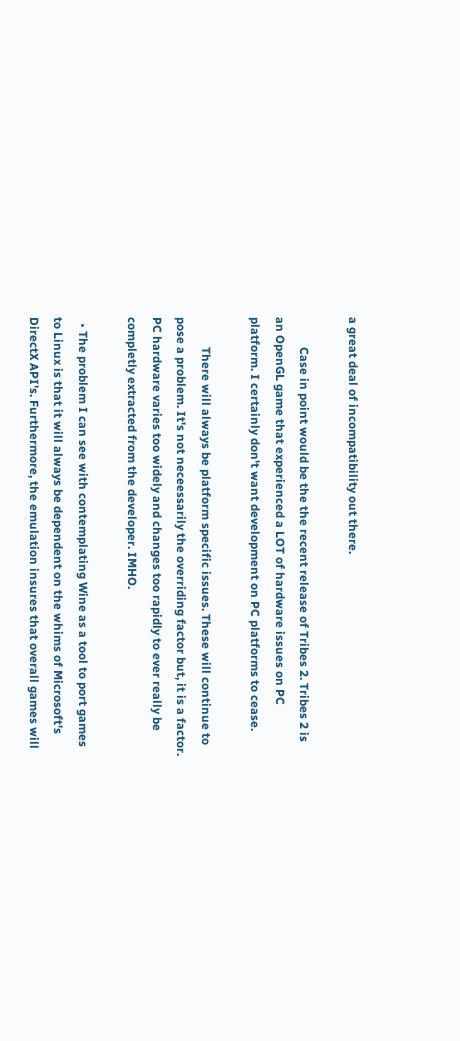a great deal of incompatibility out there.

          Case in point would be the the recent release of Tribes 2. Tribes 2 is an OpenGL game that experienced a LOT of hardware issues on PC platform. I certainly don't want development on PC platforms to cease.

          There will always be platform specific issues. These will continue to pose a problem. It's not neceessarily the overriding factor but, it is a factor. PC hardware varies too widely and changes too rapidly to ever really be completly extracted from the developer. IMHO.

  • The problem I can see with contemplating Wine as a tool to port games to Linux is that it will always be dependent on the whims of Microsoft's DirectX API's. Furthermore, the emulation insures that overall games will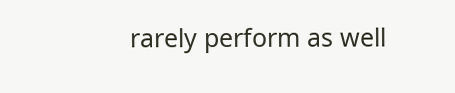rarely perform as well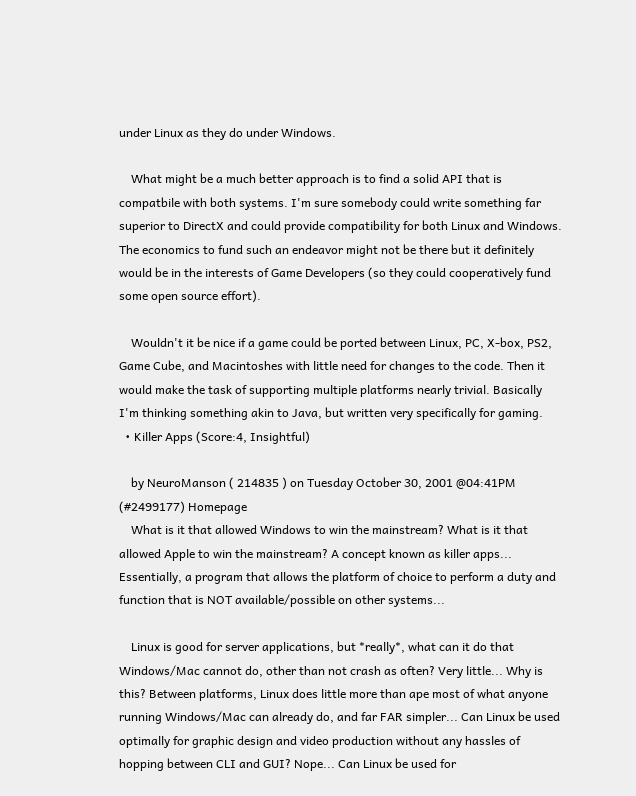under Linux as they do under Windows.

    What might be a much better approach is to find a solid API that is compatbile with both systems. I'm sure somebody could write something far superior to DirectX and could provide compatibility for both Linux and Windows. The economics to fund such an endeavor might not be there but it definitely would be in the interests of Game Developers (so they could cooperatively fund some open source effort).

    Wouldn't it be nice if a game could be ported between Linux, PC, X-box, PS2, Game Cube, and Macintoshes with little need for changes to the code. Then it would make the task of supporting multiple platforms nearly trivial. Basically I'm thinking something akin to Java, but written very specifically for gaming.
  • Killer Apps (Score:4, Insightful)

    by NeuroManson ( 214835 ) on Tuesday October 30, 2001 @04:41PM (#2499177) Homepage
    What is it that allowed Windows to win the mainstream? What is it that allowed Apple to win the mainstream? A concept known as killer apps... Essentially, a program that allows the platform of choice to perform a duty and function that is NOT available/possible on other systems...

    Linux is good for server applications, but *really*, what can it do that Windows/Mac cannot do, other than not crash as often? Very little... Why is this? Between platforms, Linux does little more than ape most of what anyone running Windows/Mac can already do, and far FAR simpler... Can Linux be used optimally for graphic design and video production without any hassles of hopping between CLI and GUI? Nope... Can Linux be used for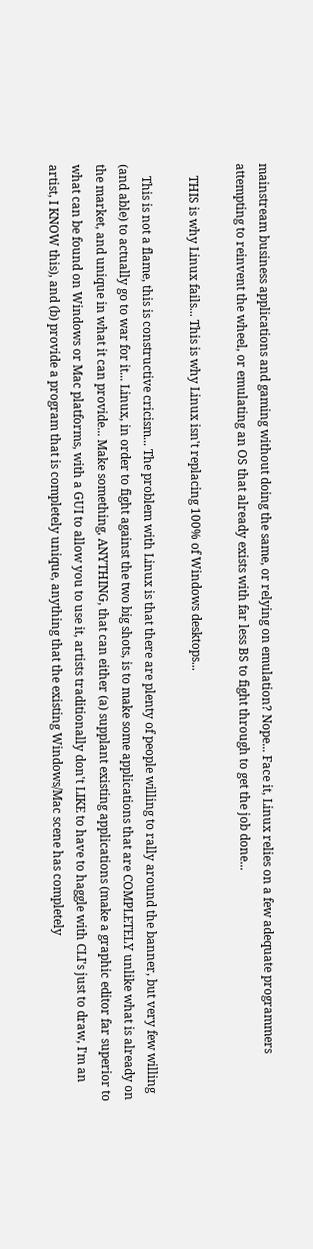mainstream business applications and gaming without doing the same, or relying on emulation? Nope... Face it, Linux relies on a few adequate programmers attempting to reinvent the wheel, or emulating an OS that already exists with far less BS to fight through to get the job done...

    THIS is why Linux fails... This is why Linux isn't replacing 100% of Windows desktops...

    This is not a flame, this is constructive cricism... The problem with Linux is that there are plenty of people willing to rally around the banner, but very few willing (and able) to actually go to war for it... Linux, in order to fight against the two big shots, is to make some applications that are COMPLETELY unlike what is already on the market, and unique in what it can provide... Make something, ANYTHING, that can either (a) supplant existing applications (make a graphic editor far superior to what can be found on Windows or Mac platforms, with a GUI to allow you to use it, artists traditionally don't LIKE to have to haggle with CLI's just to draw, I'm an artist, I KNOW this), and (b) provide a program that is completely unique, anything that the existing Windows/Mac scene has completely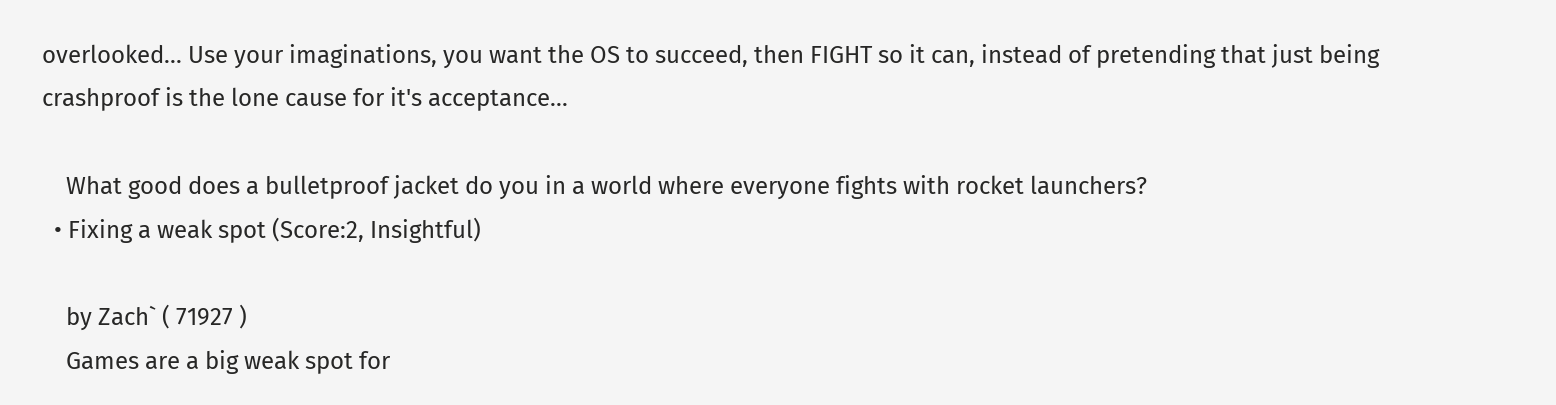overlooked... Use your imaginations, you want the OS to succeed, then FIGHT so it can, instead of pretending that just being crashproof is the lone cause for it's acceptance...

    What good does a bulletproof jacket do you in a world where everyone fights with rocket launchers?
  • Fixing a weak spot (Score:2, Insightful)

    by Zach` ( 71927 )
    Games are a big weak spot for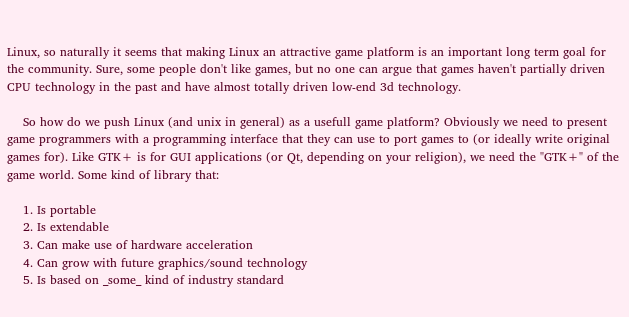Linux, so naturally it seems that making Linux an attractive game platform is an important long term goal for the community. Sure, some people don't like games, but no one can argue that games haven't partially driven CPU technology in the past and have almost totally driven low-end 3d technology.

    So how do we push Linux (and unix in general) as a usefull game platform? Obviously we need to present game programmers with a programming interface that they can use to port games to (or ideally write original games for). Like GTK+ is for GUI applications (or Qt, depending on your religion), we need the "GTK+" of the game world. Some kind of library that:

    1. Is portable
    2. Is extendable
    3. Can make use of hardware acceleration
    4. Can grow with future graphics/sound technology
    5. Is based on _some_ kind of industry standard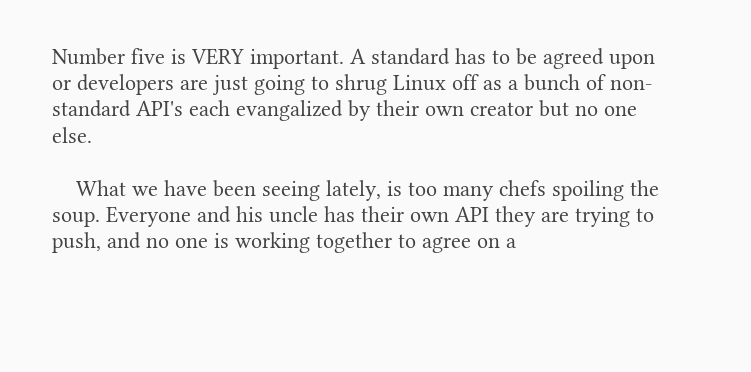Number five is VERY important. A standard has to be agreed upon or developers are just going to shrug Linux off as a bunch of non-standard API's each evangalized by their own creator but no one else.

    What we have been seeing lately, is too many chefs spoiling the soup. Everyone and his uncle has their own API they are trying to push, and no one is working together to agree on a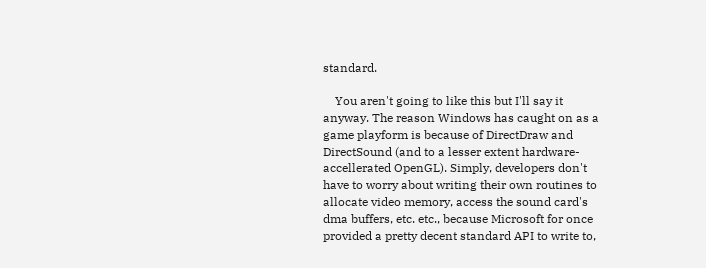standard.

    You aren't going to like this but I'll say it anyway. The reason Windows has caught on as a game playform is because of DirectDraw and DirectSound (and to a lesser extent hardware-accellerated OpenGL). Simply, developers don't have to worry about writing their own routines to allocate video memory, access the sound card's dma buffers, etc. etc., because Microsoft for once provided a pretty decent standard API to write to,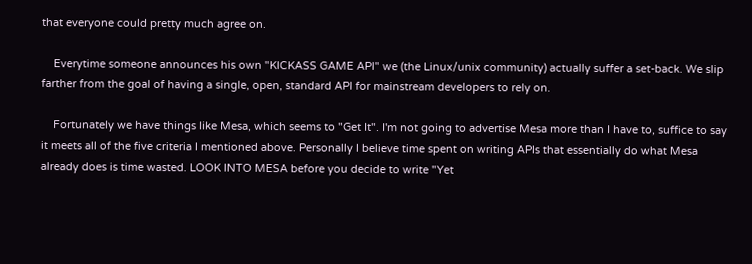that everyone could pretty much agree on.

    Everytime someone announces his own "KICKASS GAME API" we (the Linux/unix community) actually suffer a set-back. We slip farther from the goal of having a single, open, standard API for mainstream developers to rely on.

    Fortunately we have things like Mesa, which seems to "Get It". I'm not going to advertise Mesa more than I have to, suffice to say it meets all of the five criteria I mentioned above. Personally I believe time spent on writing APIs that essentially do what Mesa already does is time wasted. LOOK INTO MESA before you decide to write "Yet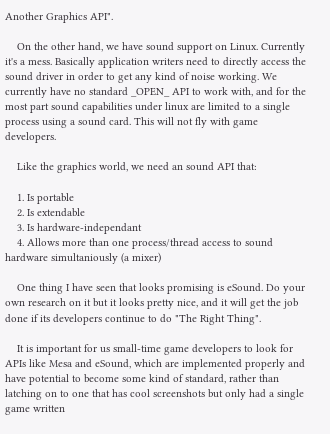Another Graphics API".

    On the other hand, we have sound support on Linux. Currently it's a mess. Basically application writers need to directly access the sound driver in order to get any kind of noise working. We currently have no standard _OPEN_ API to work with, and for the most part sound capabilities under linux are limited to a single process using a sound card. This will not fly with game developers.

    Like the graphics world, we need an sound API that:

    1. Is portable
    2. Is extendable
    3. Is hardware-independant
    4. Allows more than one process/thread access to sound hardware simultaniously (a mixer)

    One thing I have seen that looks promising is eSound. Do your own research on it but it looks pretty nice, and it will get the job done if its developers continue to do "The Right Thing".

    It is important for us small-time game developers to look for APIs like Mesa and eSound, which are implemented properly and have potential to become some kind of standard, rather than latching on to one that has cool screenshots but only had a single game written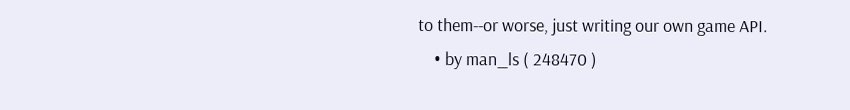to them--or worse, just writing our own game API.
    • by man_ls ( 248470 )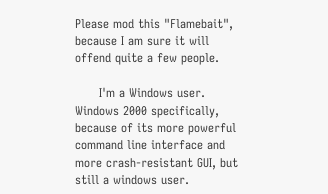Please mod this "Flamebait", because I am sure it will offend quite a few people.

      I'm a Windows user. Windows 2000 specifically, because of its more powerful command line interface and more crash-resistant GUI, but still a windows user.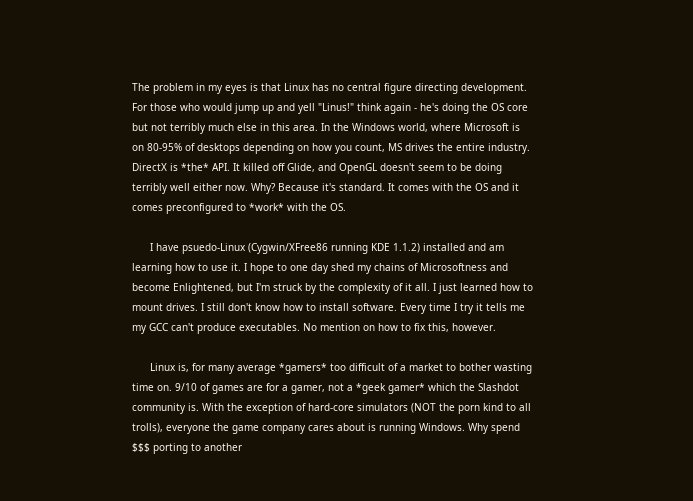The problem in my eyes is that Linux has no central figure directing development. For those who would jump up and yell "Linus!" think again - he's doing the OS core but not terribly much else in this area. In the Windows world, where Microsoft is on 80-95% of desktops depending on how you count, MS drives the entire industry. DirectX is *the* API. It killed off Glide, and OpenGL doesn't seem to be doing terribly well either now. Why? Because it's standard. It comes with the OS and it comes preconfigured to *work* with the OS.

      I have psuedo-Linux (Cygwin/XFree86 running KDE 1.1.2) installed and am learning how to use it. I hope to one day shed my chains of Microsoftness and become Enlightened, but I'm struck by the complexity of it all. I just learned how to mount drives. I still don't know how to install software. Every time I try it tells me my GCC can't produce executables. No mention on how to fix this, however.

      Linux is, for many average *gamers* too difficult of a market to bother wasting time on. 9/10 of games are for a gamer, not a *geek gamer* which the Slashdot community is. With the exception of hard-core simulators (NOT the porn kind to all trolls), everyone the game company cares about is running Windows. Why spend $$$ porting to another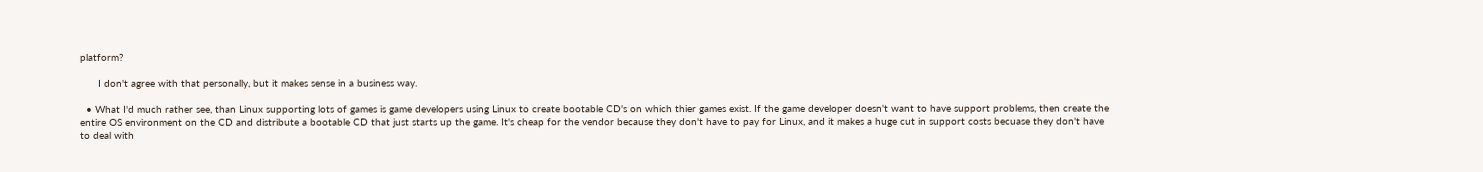platform?

      I don't agree with that personally, but it makes sense in a business way.

  • What I'd much rather see, than Linux supporting lots of games is game developers using Linux to create bootable CD's on which thier games exist. If the game developer doesn't want to have support problems, then create the entire OS environment on the CD and distribute a bootable CD that just starts up the game. It's cheap for the vendor because they don't have to pay for Linux, and it makes a huge cut in support costs becuase they don't have to deal with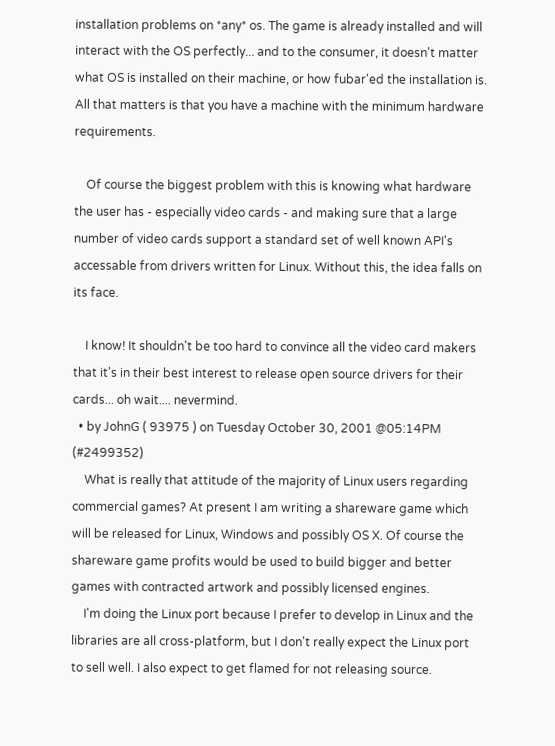installation problems on *any* os. The game is already installed and will interact with the OS perfectly... and to the consumer, it doesn't matter what OS is installed on their machine, or how fubar'ed the installation is. All that matters is that you have a machine with the minimum hardware requirements.

    Of course the biggest problem with this is knowing what hardware the user has - especially video cards - and making sure that a large number of video cards support a standard set of well known API's accessable from drivers written for Linux. Without this, the idea falls on its face.

    I know! It shouldn't be too hard to convince all the video card makers that it's in their best interest to release open source drivers for their cards... oh wait.... nevermind.
  • by JohnG ( 93975 ) on Tuesday October 30, 2001 @05:14PM (#2499352)
    What is really that attitude of the majority of Linux users regarding commercial games? At present I am writing a shareware game which will be released for Linux, Windows and possibly OS X. Of course the shareware game profits would be used to build bigger and better games with contracted artwork and possibly licensed engines.
    I'm doing the Linux port because I prefer to develop in Linux and the libraries are all cross-platform, but I don't really expect the Linux port to sell well. I also expect to get flamed for not releasing source.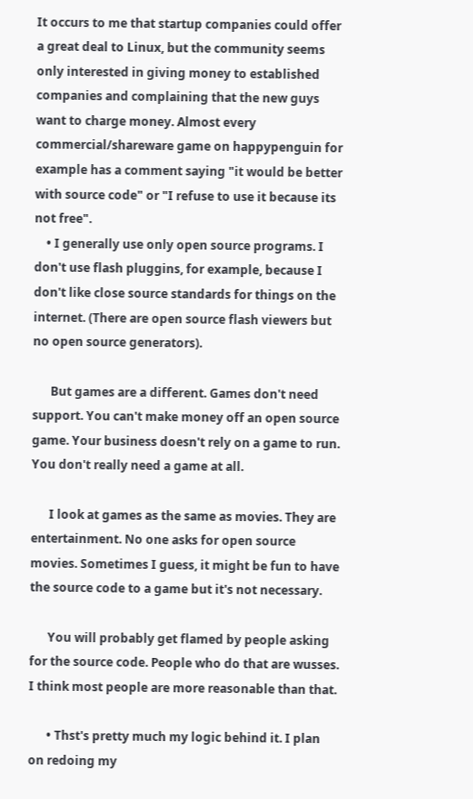It occurs to me that startup companies could offer a great deal to Linux, but the community seems only interested in giving money to established companies and complaining that the new guys want to charge money. Almost every commercial/shareware game on happypenguin for example has a comment saying "it would be better with source code" or "I refuse to use it because its not free".
    • I generally use only open source programs. I don't use flash pluggins, for example, because I don't like close source standards for things on the internet. (There are open source flash viewers but no open source generators).

      But games are a different. Games don't need support. You can't make money off an open source game. Your business doesn't rely on a game to run. You don't really need a game at all.

      I look at games as the same as movies. They are entertainment. No one asks for open source movies. Sometimes I guess, it might be fun to have the source code to a game but it's not necessary.

      You will probably get flamed by people asking for the source code. People who do that are wusses. I think most people are more reasonable than that.

      • Thst's pretty much my logic behind it. I plan on redoing my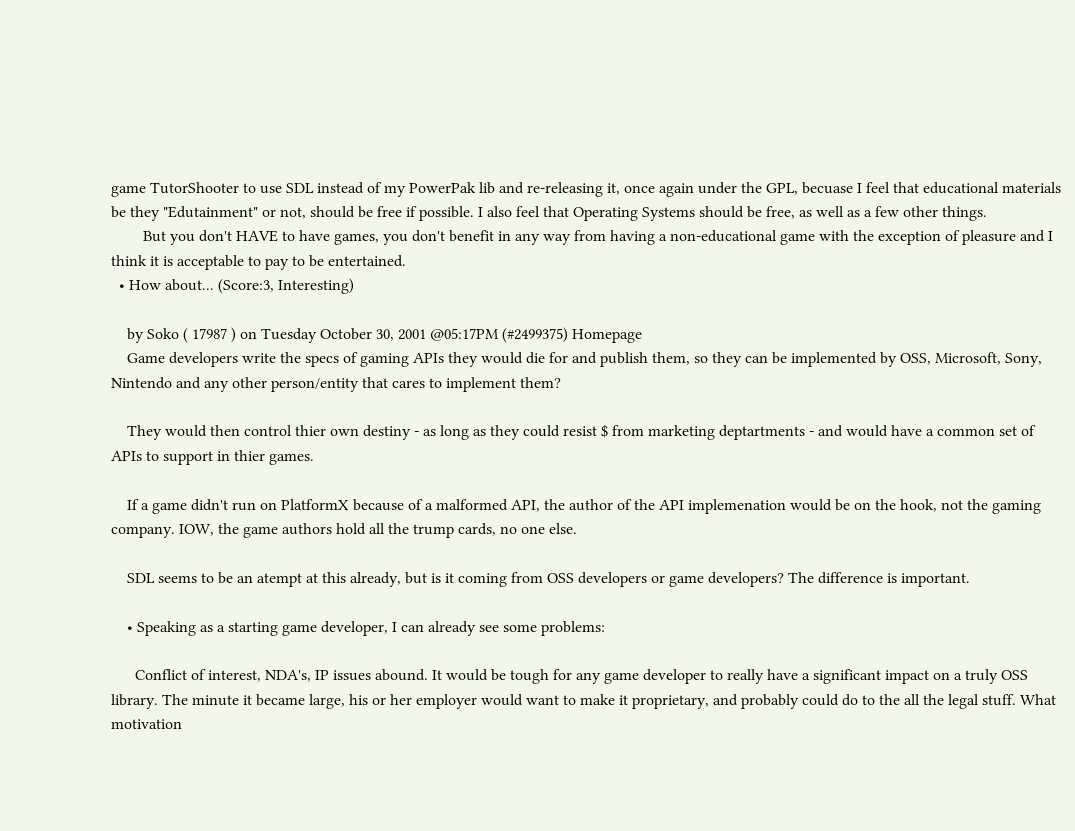game TutorShooter to use SDL instead of my PowerPak lib and re-releasing it, once again under the GPL, becuase I feel that educational materials be they "Edutainment" or not, should be free if possible. I also feel that Operating Systems should be free, as well as a few other things.
        But you don't HAVE to have games, you don't benefit in any way from having a non-educational game with the exception of pleasure and I think it is acceptable to pay to be entertained.
  • How about... (Score:3, Interesting)

    by Soko ( 17987 ) on Tuesday October 30, 2001 @05:17PM (#2499375) Homepage
    Game developers write the specs of gaming APIs they would die for and publish them, so they can be implemented by OSS, Microsoft, Sony, Nintendo and any other person/entity that cares to implement them?

    They would then control thier own destiny - as long as they could resist $ from marketing deptartments - and would have a common set of APIs to support in thier games.

    If a game didn't run on PlatformX because of a malformed API, the author of the API implemenation would be on the hook, not the gaming company. IOW, the game authors hold all the trump cards, no one else.

    SDL seems to be an atempt at this already, but is it coming from OSS developers or game developers? The difference is important.

    • Speaking as a starting game developer, I can already see some problems:

      Conflict of interest, NDA's, IP issues abound. It would be tough for any game developer to really have a significant impact on a truly OSS library. The minute it became large, his or her employer would want to make it proprietary, and probably could do to the all the legal stuff. What motivation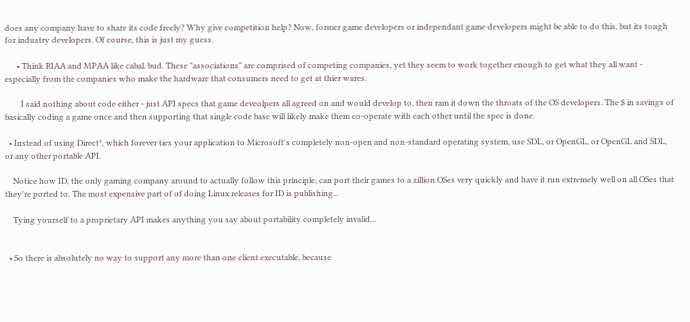does any company have to share its code freely? Why give competition help? Now, former game developers or independant game developers might be able to do this, but its tough for industry developers. Of course, this is just my guess.

      • Think RIAA and MPAA like cabal, bud. These "associations" are comprised of competing companies, yet they seem to work together enough to get what they all want - especially from the companies who make the hardware that consumers need to get at thier wares.

        I said nothing about code either - just API specs that game deveolpers all agreed on and would develop to, then ram it down the throats of the OS developers. The $ in savings of basically coding a game once and then supporting that single code base will likely make them co-operate with each other until the spec is done.

  • Instead of using Direct*, which forever ties your application to Microsoft's completely non-open and non-standard operating system, use SDL, or OpenGL, or OpenGL and SDL, or any other portable API.

    Notice how ID, the only gaming company around to actually follow this principle, can port their games to a zillion OSes very quickly and have it run extremely well on all OSes that they're ported to. The most expensive part of of doing Linux releases for ID is publishing...

    Tying yourself to a proprietary API makes anything you say about portability completely invalid...


  • So there is absolutely no way to support any more than one client executable, because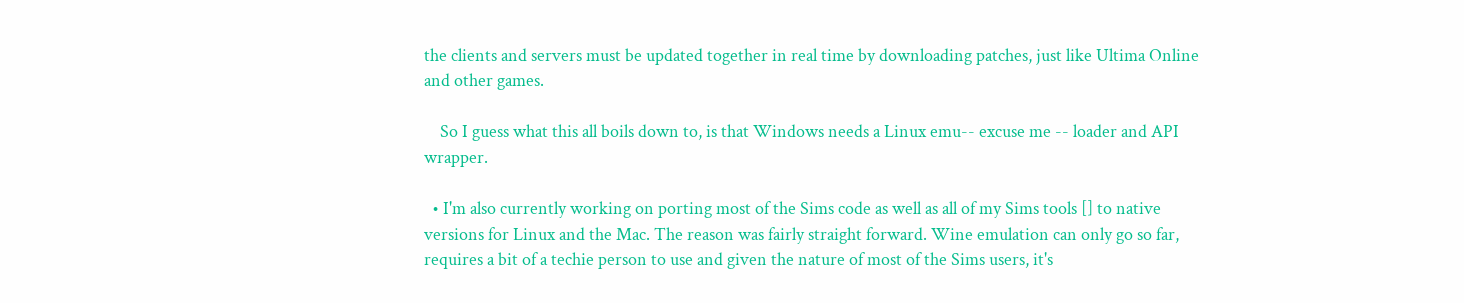the clients and servers must be updated together in real time by downloading patches, just like Ultima Online and other games.

    So I guess what this all boils down to, is that Windows needs a Linux emu-- excuse me -- loader and API wrapper.

  • I'm also currently working on porting most of the Sims code as well as all of my Sims tools [] to native versions for Linux and the Mac. The reason was fairly straight forward. Wine emulation can only go so far, requires a bit of a techie person to use and given the nature of most of the Sims users, it's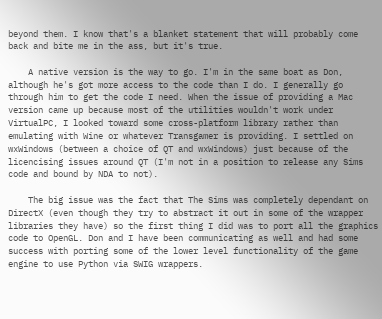beyond them. I know that's a blanket statement that will probably come back and bite me in the ass, but it's true.

    A native version is the way to go. I'm in the same boat as Don, although he's got more access to the code than I do. I generally go through him to get the code I need. When the issue of providing a Mac version came up because most of the utilities wouldn't work under VirtualPC, I looked toward some cross-platform library rather than emulating with Wine or whatever Transgamer is providing. I settled on wxWindows (between a choice of QT and wxWindows) just because of the licencising issues around QT (I'm not in a position to release any Sims code and bound by NDA to not).

    The big issue was the fact that The Sims was completely dependant on DirectX (even though they try to abstract it out in some of the wrapper libraries they have) so the first thing I did was to port all the graphics code to OpenGL. Don and I have been communicating as well and had some success with porting some of the lower level functionality of the game engine to use Python via SWIG wrappers.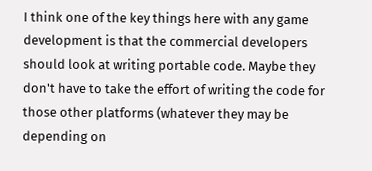I think one of the key things here with any game development is that the commercial developers should look at writing portable code. Maybe they don't have to take the effort of writing the code for those other platforms (whatever they may be depending on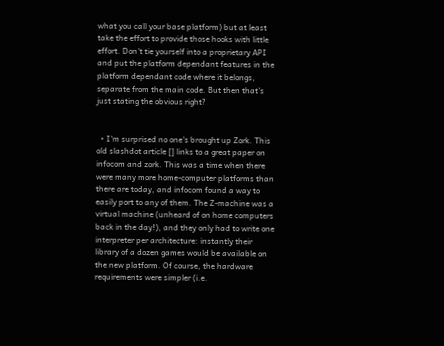what you call your base platform) but at least take the effort to provide those hooks with little effort. Don't tie yourself into a proprietary API and put the platform dependant features in the platform dependant code where it belongs, separate from the main code. But then that's just stating the obvious right?


  • I'm surprised no one's brought up Zork. This old slashdot article [] links to a great paper on infocom and zork. This was a time when there were many more home-computer platforms than there are today, and infocom found a way to easily port to any of them. The Z-machine was a virtual machine (unheard of on home computers back in the day!), and they only had to write one interpreter per architecture: instantly their library of a dozen games would be available on the new platform. Of course, the hardware requirements were simpler (i.e.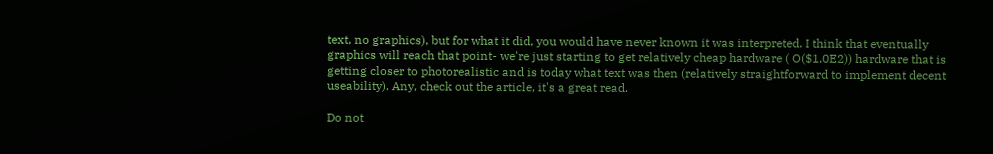text, no graphics), but for what it did, you would have never known it was interpreted. I think that eventually graphics will reach that point- we're just starting to get relatively cheap hardware ( O($1.0E2)) hardware that is getting closer to photorealistic and is today what text was then (relatively straightforward to implement decent useability). Any, check out the article, it's a great read.

Do not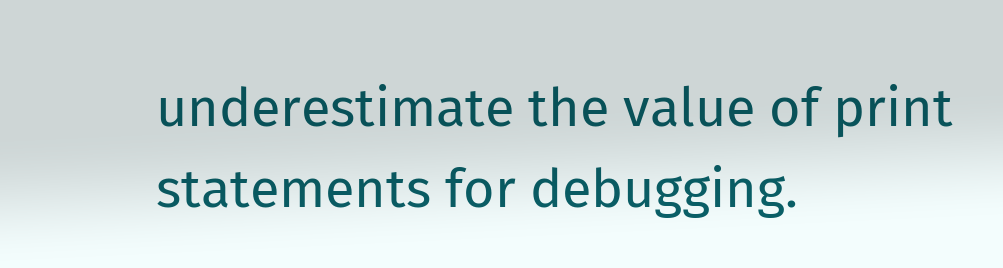underestimate the value of print statements for debugging.